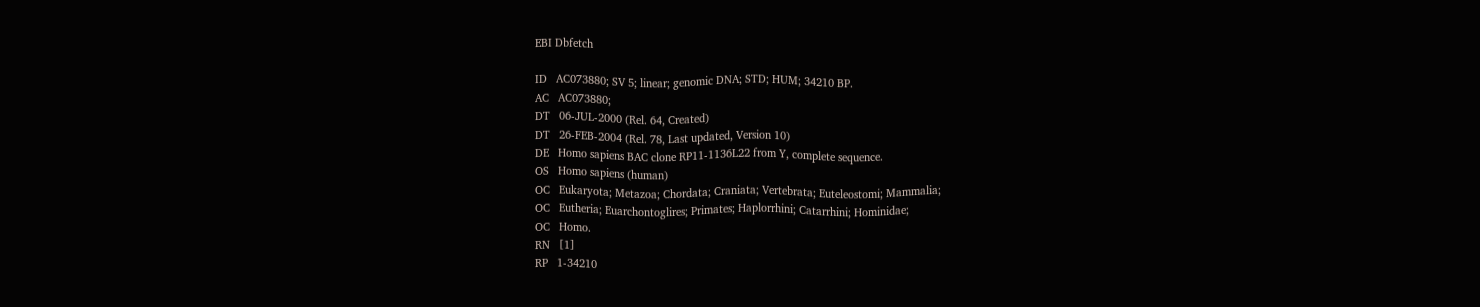EBI Dbfetch

ID   AC073880; SV 5; linear; genomic DNA; STD; HUM; 34210 BP.
AC   AC073880;
DT   06-JUL-2000 (Rel. 64, Created)
DT   26-FEB-2004 (Rel. 78, Last updated, Version 10)
DE   Homo sapiens BAC clone RP11-1136L22 from Y, complete sequence.
OS   Homo sapiens (human)
OC   Eukaryota; Metazoa; Chordata; Craniata; Vertebrata; Euteleostomi; Mammalia;
OC   Eutheria; Euarchontoglires; Primates; Haplorrhini; Catarrhini; Hominidae;
OC   Homo.
RN   [1]
RP   1-34210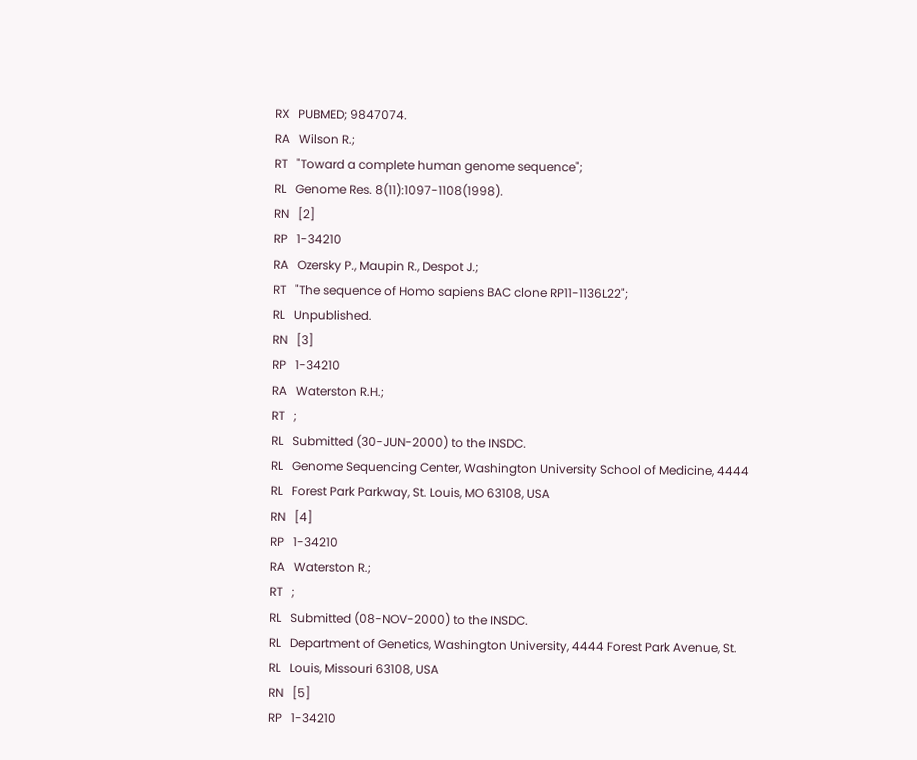RX   PUBMED; 9847074.
RA   Wilson R.;
RT   "Toward a complete human genome sequence";
RL   Genome Res. 8(11):1097-1108(1998).
RN   [2]
RP   1-34210
RA   Ozersky P., Maupin R., Despot J.;
RT   "The sequence of Homo sapiens BAC clone RP11-1136L22";
RL   Unpublished.
RN   [3]
RP   1-34210
RA   Waterston R.H.;
RT   ;
RL   Submitted (30-JUN-2000) to the INSDC.
RL   Genome Sequencing Center, Washington University School of Medicine, 4444
RL   Forest Park Parkway, St. Louis, MO 63108, USA
RN   [4]
RP   1-34210
RA   Waterston R.;
RT   ;
RL   Submitted (08-NOV-2000) to the INSDC.
RL   Department of Genetics, Washington University, 4444 Forest Park Avenue, St.
RL   Louis, Missouri 63108, USA
RN   [5]
RP   1-34210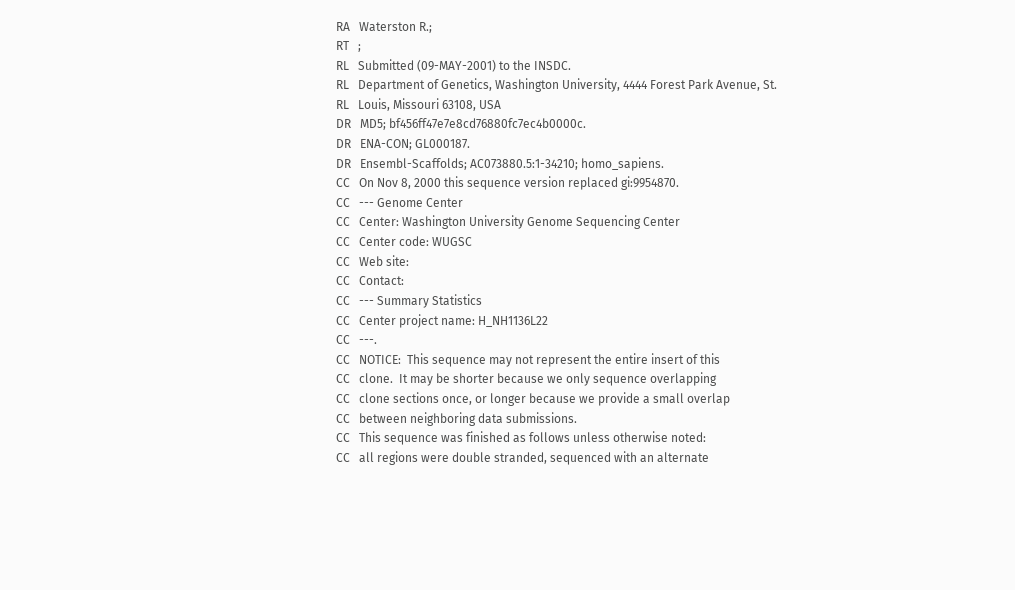RA   Waterston R.;
RT   ;
RL   Submitted (09-MAY-2001) to the INSDC.
RL   Department of Genetics, Washington University, 4444 Forest Park Avenue, St.
RL   Louis, Missouri 63108, USA
DR   MD5; bf456ff47e7e8cd76880fc7ec4b0000c.
DR   ENA-CON; GL000187.
DR   Ensembl-Scaffolds; AC073880.5:1-34210; homo_sapiens.
CC   On Nov 8, 2000 this sequence version replaced gi:9954870.
CC   --- Genome Center
CC   Center: Washington University Genome Sequencing Center
CC   Center code: WUGSC
CC   Web site:
CC   Contact:
CC   --- Summary Statistics
CC   Center project name: H_NH1136L22
CC   ---.
CC   NOTICE:  This sequence may not represent the entire insert of this
CC   clone.  It may be shorter because we only sequence overlapping
CC   clone sections once, or longer because we provide a small overlap
CC   between neighboring data submissions.
CC   This sequence was finished as follows unless otherwise noted:
CC   all regions were double stranded, sequenced with an alternate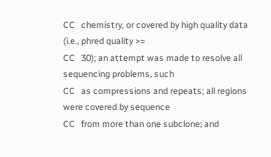CC   chemistry, or covered by high quality data (i.e., phred quality >=
CC   30); an attempt was made to resolve all sequencing problems, such
CC   as compressions and repeats; all regions were covered by sequence
CC   from more than one subclone; and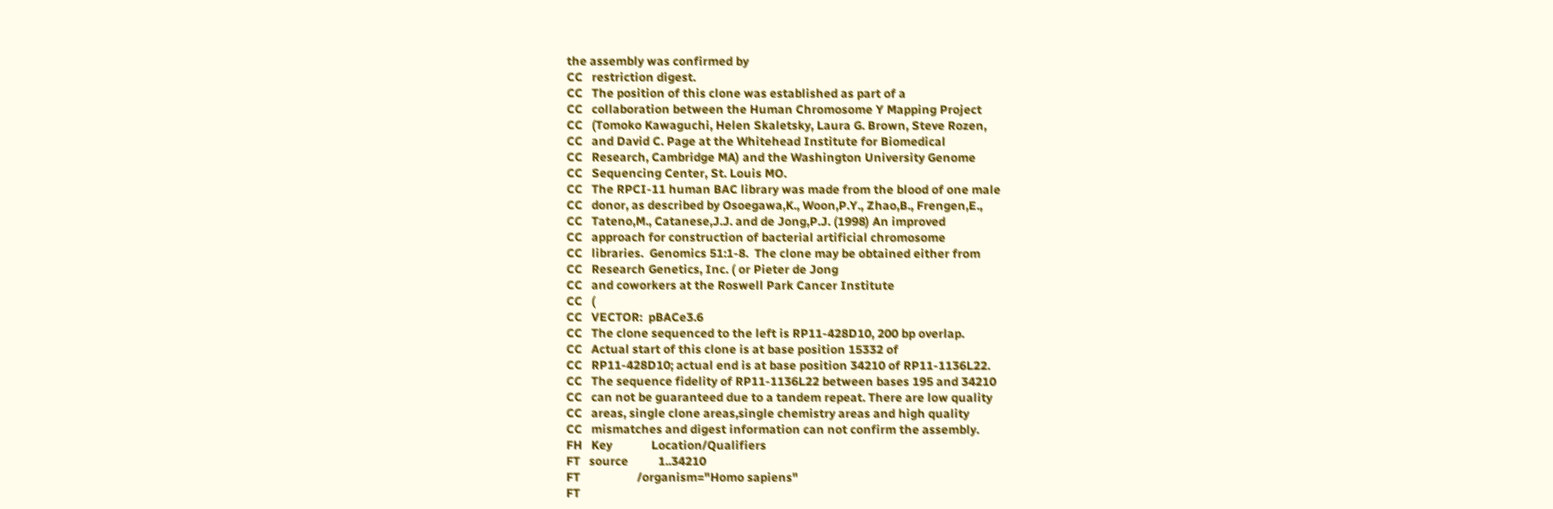the assembly was confirmed by
CC   restriction digest.
CC   The position of this clone was established as part of a
CC   collaboration between the Human Chromosome Y Mapping Project
CC   (Tomoko Kawaguchi, Helen Skaletsky, Laura G. Brown, Steve Rozen,
CC   and David C. Page at the Whitehead Institute for Biomedical
CC   Research, Cambridge MA) and the Washington University Genome
CC   Sequencing Center, St. Louis MO.
CC   The RPCI-11 human BAC library was made from the blood of one male
CC   donor, as described by Osoegawa,K., Woon,P.Y., Zhao,B., Frengen,E.,
CC   Tateno,M., Catanese,J.J. and de Jong,P.J. (1998) An improved
CC   approach for construction of bacterial artificial chromosome
CC   libraries.  Genomics 51:1-8.  The clone may be obtained either from
CC   Research Genetics, Inc. ( or Pieter de Jong
CC   and coworkers at the Roswell Park Cancer Institute
CC   (
CC   VECTOR:  pBACe3.6
CC   The clone sequenced to the left is RP11-428D10, 200 bp overlap.
CC   Actual start of this clone is at base position 15332 of
CC   RP11-428D10; actual end is at base position 34210 of RP11-1136L22.
CC   The sequence fidelity of RP11-1136L22 between bases 195 and 34210
CC   can not be guaranteed due to a tandem repeat. There are low quality
CC   areas, single clone areas,single chemistry areas and high quality
CC   mismatches and digest information can not confirm the assembly.
FH   Key             Location/Qualifiers
FT   source          1..34210
FT                   /organism="Homo sapiens"
FT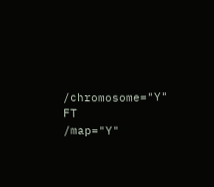/chromosome="Y"
FT                   /map="Y"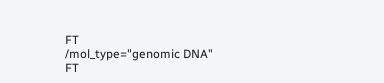FT                   /mol_type="genomic DNA"
FT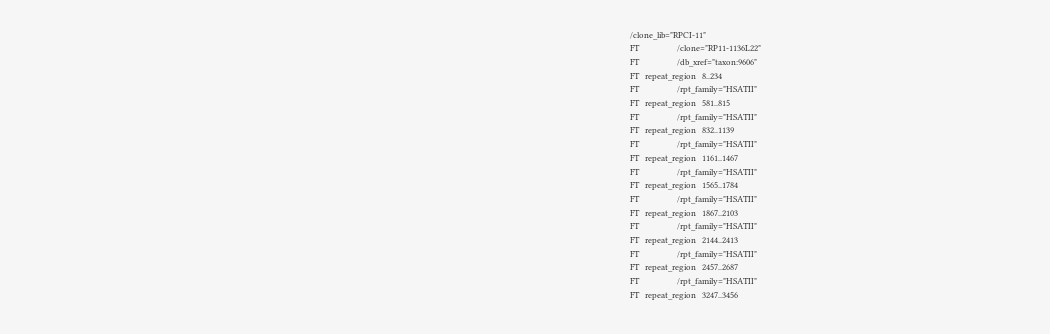/clone_lib="RPCI-11"
FT                   /clone="RP11-1136L22"
FT                   /db_xref="taxon:9606"
FT   repeat_region   8..234
FT                   /rpt_family="HSATII"
FT   repeat_region   581..815
FT                   /rpt_family="HSATII"
FT   repeat_region   832..1139
FT                   /rpt_family="HSATII"
FT   repeat_region   1161..1467
FT                   /rpt_family="HSATII"
FT   repeat_region   1565..1784
FT                   /rpt_family="HSATII"
FT   repeat_region   1867..2103
FT                   /rpt_family="HSATII"
FT   repeat_region   2144..2413
FT                   /rpt_family="HSATII"
FT   repeat_region   2457..2687
FT                   /rpt_family="HSATII"
FT   repeat_region   3247..3456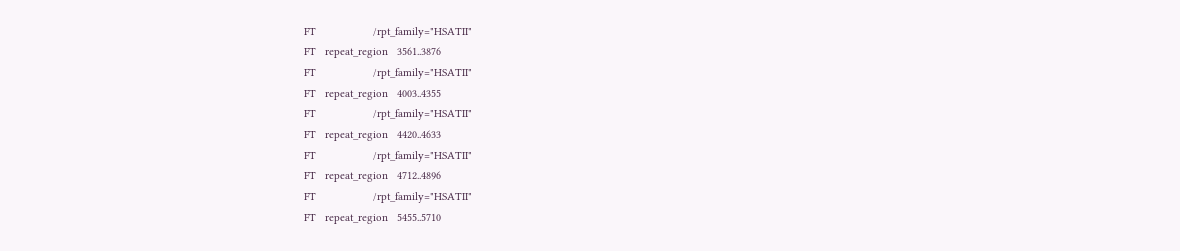FT                   /rpt_family="HSATII"
FT   repeat_region   3561..3876
FT                   /rpt_family="HSATII"
FT   repeat_region   4003..4355
FT                   /rpt_family="HSATII"
FT   repeat_region   4420..4633
FT                   /rpt_family="HSATII"
FT   repeat_region   4712..4896
FT                   /rpt_family="HSATII"
FT   repeat_region   5455..5710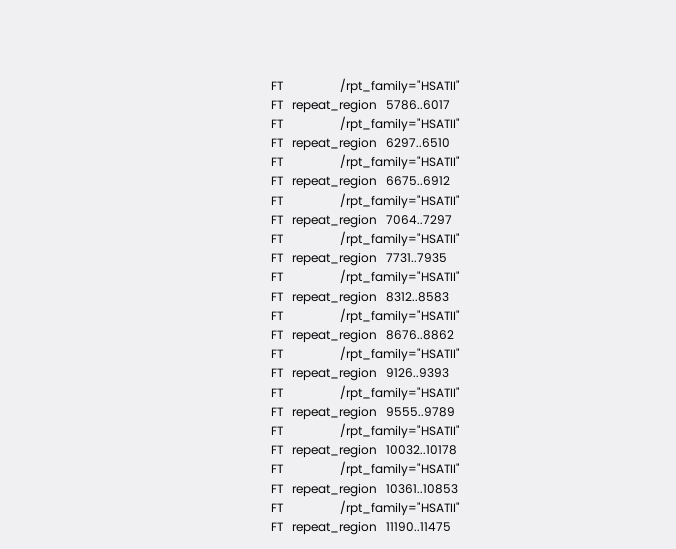FT                   /rpt_family="HSATII"
FT   repeat_region   5786..6017
FT                   /rpt_family="HSATII"
FT   repeat_region   6297..6510
FT                   /rpt_family="HSATII"
FT   repeat_region   6675..6912
FT                   /rpt_family="HSATII"
FT   repeat_region   7064..7297
FT                   /rpt_family="HSATII"
FT   repeat_region   7731..7935
FT                   /rpt_family="HSATII"
FT   repeat_region   8312..8583
FT                   /rpt_family="HSATII"
FT   repeat_region   8676..8862
FT                   /rpt_family="HSATII"
FT   repeat_region   9126..9393
FT                   /rpt_family="HSATII"
FT   repeat_region   9555..9789
FT                   /rpt_family="HSATII"
FT   repeat_region   10032..10178
FT                   /rpt_family="HSATII"
FT   repeat_region   10361..10853
FT                   /rpt_family="HSATII"
FT   repeat_region   11190..11475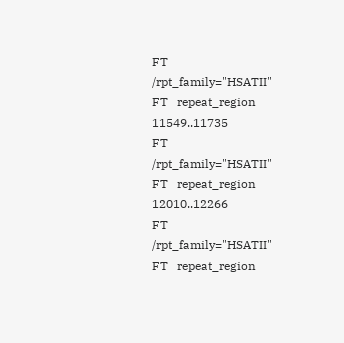FT                   /rpt_family="HSATII"
FT   repeat_region   11549..11735
FT                   /rpt_family="HSATII"
FT   repeat_region   12010..12266
FT                   /rpt_family="HSATII"
FT   repeat_region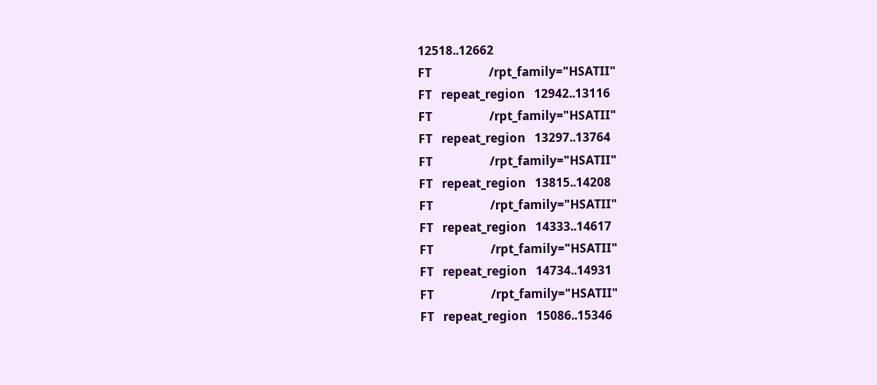12518..12662
FT                   /rpt_family="HSATII"
FT   repeat_region   12942..13116
FT                   /rpt_family="HSATII"
FT   repeat_region   13297..13764
FT                   /rpt_family="HSATII"
FT   repeat_region   13815..14208
FT                   /rpt_family="HSATII"
FT   repeat_region   14333..14617
FT                   /rpt_family="HSATII"
FT   repeat_region   14734..14931
FT                   /rpt_family="HSATII"
FT   repeat_region   15086..15346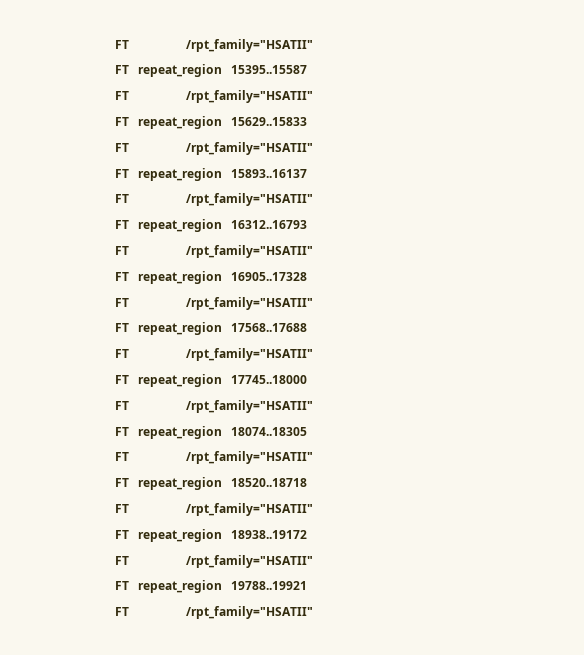FT                   /rpt_family="HSATII"
FT   repeat_region   15395..15587
FT                   /rpt_family="HSATII"
FT   repeat_region   15629..15833
FT                   /rpt_family="HSATII"
FT   repeat_region   15893..16137
FT                   /rpt_family="HSATII"
FT   repeat_region   16312..16793
FT                   /rpt_family="HSATII"
FT   repeat_region   16905..17328
FT                   /rpt_family="HSATII"
FT   repeat_region   17568..17688
FT                   /rpt_family="HSATII"
FT   repeat_region   17745..18000
FT                   /rpt_family="HSATII"
FT   repeat_region   18074..18305
FT                   /rpt_family="HSATII"
FT   repeat_region   18520..18718
FT                   /rpt_family="HSATII"
FT   repeat_region   18938..19172
FT                   /rpt_family="HSATII"
FT   repeat_region   19788..19921
FT                   /rpt_family="HSATII"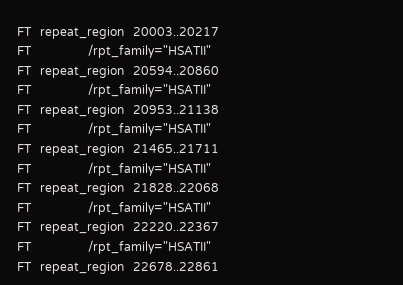FT   repeat_region   20003..20217
FT                   /rpt_family="HSATII"
FT   repeat_region   20594..20860
FT                   /rpt_family="HSATII"
FT   repeat_region   20953..21138
FT                   /rpt_family="HSATII"
FT   repeat_region   21465..21711
FT                   /rpt_family="HSATII"
FT   repeat_region   21828..22068
FT                   /rpt_family="HSATII"
FT   repeat_region   22220..22367
FT                   /rpt_family="HSATII"
FT   repeat_region   22678..22861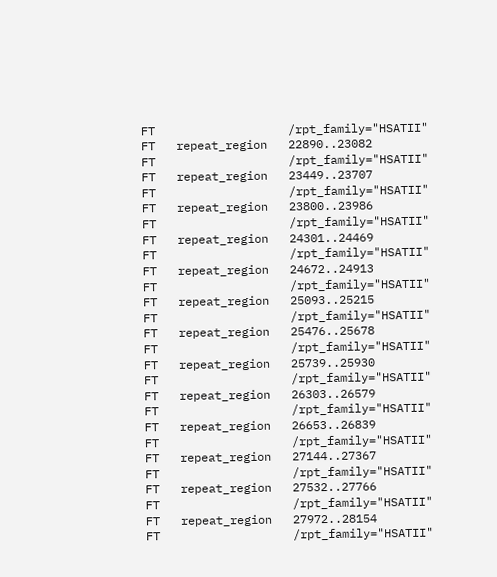FT                   /rpt_family="HSATII"
FT   repeat_region   22890..23082
FT                   /rpt_family="HSATII"
FT   repeat_region   23449..23707
FT                   /rpt_family="HSATII"
FT   repeat_region   23800..23986
FT                   /rpt_family="HSATII"
FT   repeat_region   24301..24469
FT                   /rpt_family="HSATII"
FT   repeat_region   24672..24913
FT                   /rpt_family="HSATII"
FT   repeat_region   25093..25215
FT                   /rpt_family="HSATII"
FT   repeat_region   25476..25678
FT                   /rpt_family="HSATII"
FT   repeat_region   25739..25930
FT                   /rpt_family="HSATII"
FT   repeat_region   26303..26579
FT                   /rpt_family="HSATII"
FT   repeat_region   26653..26839
FT                   /rpt_family="HSATII"
FT   repeat_region   27144..27367
FT                   /rpt_family="HSATII"
FT   repeat_region   27532..27766
FT                   /rpt_family="HSATII"
FT   repeat_region   27972..28154
FT                   /rpt_family="HSATII"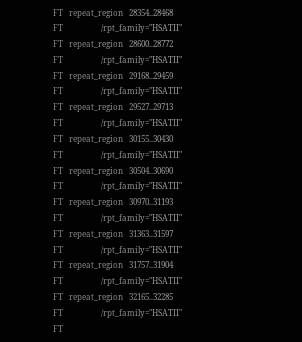FT   repeat_region   28354..28468
FT                   /rpt_family="HSATII"
FT   repeat_region   28600..28772
FT                   /rpt_family="HSATII"
FT   repeat_region   29168..29459
FT                   /rpt_family="HSATII"
FT   repeat_region   29527..29713
FT                   /rpt_family="HSATII"
FT   repeat_region   30155..30430
FT                   /rpt_family="HSATII"
FT   repeat_region   30504..30690
FT                   /rpt_family="HSATII"
FT   repeat_region   30970..31193
FT                   /rpt_family="HSATII"
FT   repeat_region   31363..31597
FT                   /rpt_family="HSATII"
FT   repeat_region   31757..31904
FT                   /rpt_family="HSATII"
FT   repeat_region   32165..32285
FT                   /rpt_family="HSATII"
FT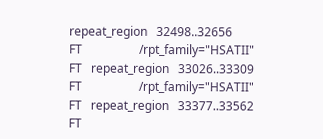repeat_region   32498..32656
FT                   /rpt_family="HSATII"
FT   repeat_region   33026..33309
FT                   /rpt_family="HSATII"
FT   repeat_region   33377..33562
FT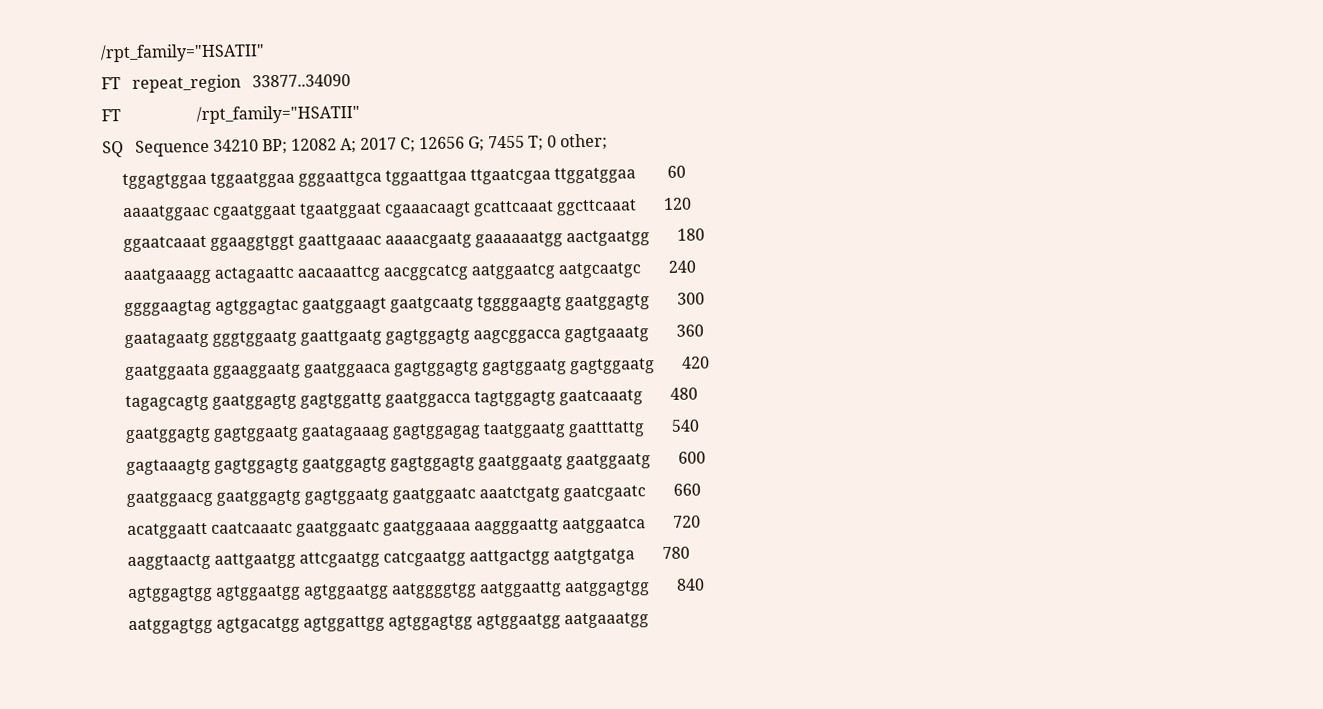/rpt_family="HSATII"
FT   repeat_region   33877..34090
FT                   /rpt_family="HSATII"
SQ   Sequence 34210 BP; 12082 A; 2017 C; 12656 G; 7455 T; 0 other;
     tggagtggaa tggaatggaa gggaattgca tggaattgaa ttgaatcgaa ttggatggaa        60
     aaaatggaac cgaatggaat tgaatggaat cgaaacaagt gcattcaaat ggcttcaaat       120
     ggaatcaaat ggaaggtggt gaattgaaac aaaacgaatg gaaaaaatgg aactgaatgg       180
     aaatgaaagg actagaattc aacaaattcg aacggcatcg aatggaatcg aatgcaatgc       240
     ggggaagtag agtggagtac gaatggaagt gaatgcaatg tggggaagtg gaatggagtg       300
     gaatagaatg gggtggaatg gaattgaatg gagtggagtg aagcggacca gagtgaaatg       360
     gaatggaata ggaaggaatg gaatggaaca gagtggagtg gagtggaatg gagtggaatg       420
     tagagcagtg gaatggagtg gagtggattg gaatggacca tagtggagtg gaatcaaatg       480
     gaatggagtg gagtggaatg gaatagaaag gagtggagag taatggaatg gaatttattg       540
     gagtaaagtg gagtggagtg gaatggagtg gagtggagtg gaatggaatg gaatggaatg       600
     gaatggaacg gaatggagtg gagtggaatg gaatggaatc aaatctgatg gaatcgaatc       660
     acatggaatt caatcaaatc gaatggaatc gaatggaaaa aagggaattg aatggaatca       720
     aaggtaactg aattgaatgg attcgaatgg catcgaatgg aattgactgg aatgtgatga       780
     agtggagtgg agtggaatgg agtggaatgg aatggggtgg aatggaattg aatggagtgg       840
     aatggagtgg agtgacatgg agtggattgg agtggagtgg agtggaatgg aatgaaatgg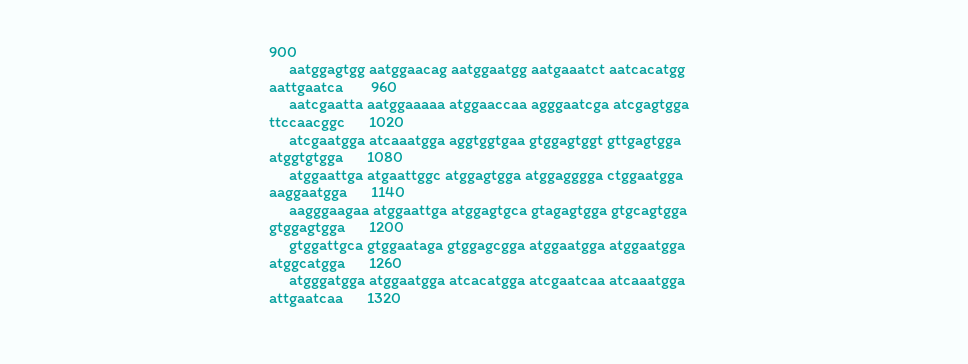900
     aatggagtgg aatggaacag aatggaatgg aatgaaatct aatcacatgg aattgaatca       960
     aatcgaatta aatggaaaaa atggaaccaa agggaatcga atcgagtgga ttccaacggc      1020
     atcgaatgga atcaaatgga aggtggtgaa gtggagtggt gttgagtgga atggtgtgga      1080
     atggaattga atgaattggc atggagtgga atggagggga ctggaatgga aaggaatgga      1140
     aagggaagaa atggaattga atggagtgca gtagagtgga gtgcagtgga gtggagtgga      1200
     gtggattgca gtggaataga gtggagcgga atggaatgga atggaatgga atggcatgga      1260
     atgggatgga atggaatgga atcacatgga atcgaatcaa atcaaatgga attgaatcaa      1320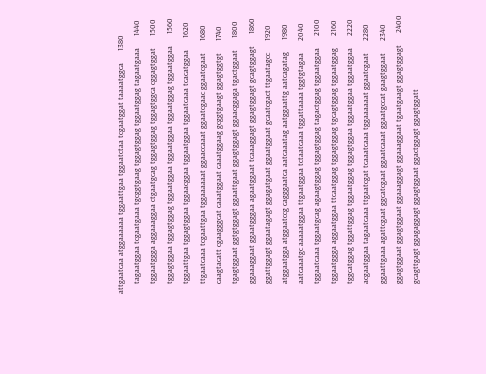attgaatcaa atggaaaaaa tggaattgaa tggaatctaa tcgaatggat taaaatggca      1380
     tagaatggaa tcgaatgaaa tgcggtgaag tggagtggag tggaatggag tagaatgaaa      1440
     tggaatggga aggaaaggaa ctgaatgcag tggagtggag tggagtggca cggagtggat      1500
     tggagtggaa tggagtggag tggaatggaa tggaatggaa tggaatggag tggaatggaa      1560
     tggaattgaa tggagtggaa tggaacggaa tggaatggaa tggaatcaaa tcacatggaa      1620
     ttgaatcaaa tcgaattgaa tggaaaaaat ggaaccaaat ggaatcgaac ggaatcgaat      1680
     caagtacatt cgaagggcat caaatggaat caaatggaag gcggtgaagt ggagtggtgt      1740
     tgagtggaat ggtgtggagt ggaattgaat ggagtggagt ggaacggaga tgactggaat      1800
     ggaaaggaat ggaatgggaa agaatggaat tcaaaggagt ggagtggagt gcagtggagt      1860
     ggattggagt ggaatagagt ggagatgaat ggaatggaat gcaatcgact ttgaatagcc      1920
     atggaatgga atggaatccg cagggaatca aatcaaatag aatggaattg aatcagatag      1980
     aatcaaatgc aaaaatggaa ttgaatggaa tctaatcaaa tggattaaaa tggtgtagaa      2040
     tggaatcaaa tggaatgcag agaagtggag tggagtggag tagactggag tggaatggaa      2100
     tggaatggga aggaatggaa ttcaatggag tggagtggag tgcagtggag tggaatggag      2160
     tggcatggag tggattggag tggaatggag tggagtggaa tggaatggaa tggaatggaa      2220
     acgaatggaa tagaatcaaa ttgaatcgat tcaaatcaaa tggaaaaaat ggaatcgaat      2280
     ggaattgaaa agattcgaat ggcatcgaat ggaatcaaat ggaatgccat gaagtggaat      2340
     ggagtggaat ggagtggaat ggaaaggagt ggaaaggaat tgaatgaagt ggagtggagt      2400
     gcagttgagt ggagaggagt ggagtggaat ggactggagt ggagtggatt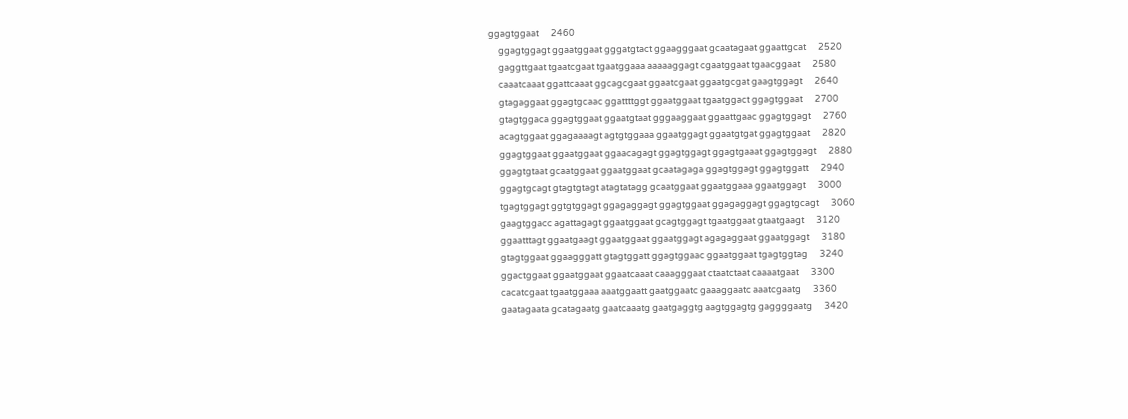ggagtggaat      2460
     ggagtggagt ggaatggaat gggatgtact ggaagggaat gcaatagaat ggaattgcat      2520
     gaggttgaat tgaatcgaat tgaatggaaa aaaaaggagt cgaatggaat tgaacggaat      2580
     caaatcaaat ggattcaaat ggcagcgaat ggaatcgaat ggaatgcgat gaagtggagt      2640
     gtagaggaat ggagtgcaac ggattttggt ggaatggaat tgaatggact ggagtggaat      2700
     gtagtggaca ggagtggaat ggaatgtaat gggaaggaat ggaattgaac ggagtggagt      2760
     acagtggaat ggagaaaagt agtgtggaaa ggaatggagt ggaatgtgat ggagtggaat      2820
     ggagtggaat ggaatggaat ggaacagagt ggagtggagt ggagtgaaat ggagtggagt      2880
     ggagtgtaat gcaatggaat ggaatggaat gcaatagaga ggagtggagt ggagtggatt      2940
     ggagtgcagt gtagtgtagt atagtatagg gcaatggaat ggaatggaaa ggaatggagt      3000
     tgagtggagt ggtgtggagt ggagaggagt ggagtggaat ggagaggagt ggagtgcagt      3060
     gaagtggacc agattagagt ggaatggaat gcagtggagt tgaatggaat gtaatgaagt      3120
     ggaatttagt ggaatgaagt ggaatggaat ggaatggagt agagaggaat ggaatggagt      3180
     gtagtggaat ggaagggatt gtagtggatt ggagtggaac ggaatggaat tgagtggtag      3240
     ggactggaat ggaatggaat ggaatcaaat caaagggaat ctaatctaat caaaatgaat      3300
     cacatcgaat tgaatggaaa aaatggaatt gaatggaatc gaaaggaatc aaatcgaatg      3360
     gaatagaata gcatagaatg gaatcaaatg gaatgaggtg aagtggagtg gaggggaatg      3420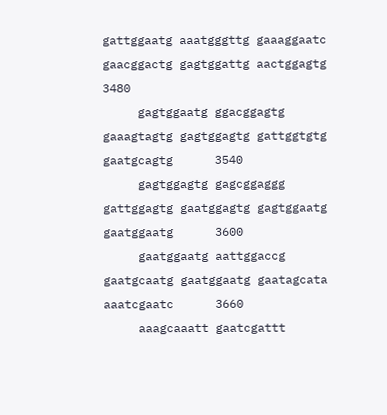gattggaatg aaatgggttg gaaaggaatc gaacggactg gagtggattg aactggagtg      3480
     gagtggaatg ggacggagtg gaaagtagtg gagtggagtg gattggtgtg gaatgcagtg      3540
     gagtggagtg gagcggaggg gattggagtg gaatggagtg gagtggaatg gaatggaatg      3600
     gaatggaatg aattggaccg gaatgcaatg gaatggaatg gaatagcata aaatcgaatc      3660
     aaagcaaatt gaatcgattt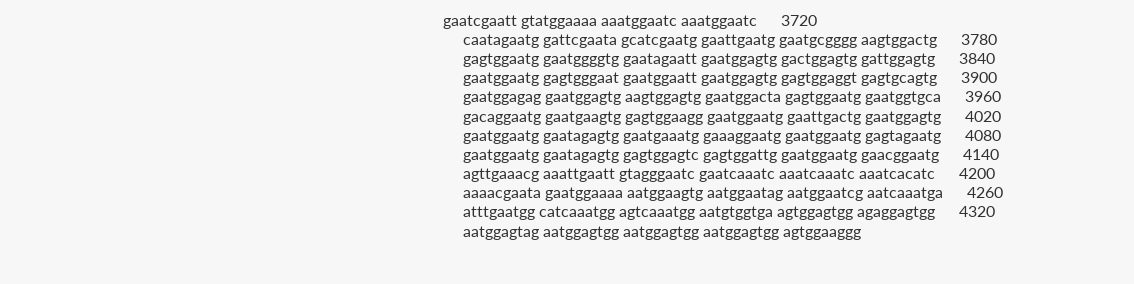gaatcgaatt gtatggaaaa aaatggaatc aaatggaatc      3720
     caatagaatg gattcgaata gcatcgaatg gaattgaatg gaatgcgggg aagtggactg      3780
     gagtggaatg gaatggggtg gaatagaatt gaatggagtg gactggagtg gattggagtg      3840
     gaatggaatg gagtgggaat gaatggaatt gaatggagtg gagtggaggt gagtgcagtg      3900
     gaatggagag gaatggagtg aagtggagtg gaatggacta gagtggaatg gaatggtgca      3960
     gacaggaatg gaatgaagtg gagtggaagg gaatggaatg gaattgactg gaatggagtg      4020
     gaatggaatg gaatagagtg gaatgaaatg gaaaggaatg gaatggaatg gagtagaatg      4080
     gaatggaatg gaatagagtg gagtggagtc gagtggattg gaatggaatg gaacggaatg      4140
     agttgaaacg aaattgaatt gtagggaatc gaatcaaatc aaatcaaatc aaatcacatc      4200
     aaaacgaata gaatggaaaa aatggaagtg aatggaatag aatggaatcg aatcaaatga      4260
     atttgaatgg catcaaatgg agtcaaatgg aatgtggtga agtggagtgg agaggagtgg      4320
     aatggagtag aatggagtgg aatggagtgg aatggagtgg agtggaaggg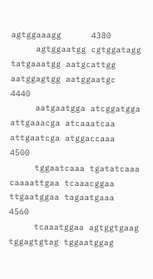agtggaaagg      4380
     agtggaatgg cgtggatagg tatgaaatgg aatgcattgg aatggagtgg aatggaatgc      4440
     aatgaatgga atcggatgga attgaaacga atcaaatcaa attgaatcga atggaccaaa      4500
     tggaatcaaa tgatatcaaa caaaattgaa tcaaacggaa ttgaatggaa tagaatgaaa      4560
     tcaaatggaa agtggtgaag tggagtgtag tggaatggag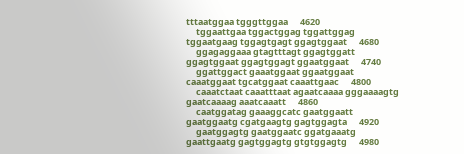tttaatggaa tgggttggaa      4620
     tggaattgaa tggactggag tggattggag tggaatgaag tggagtgagt ggagtggaat      4680
     ggagaggaaa gtagtttagt ggagtggatt ggagtggaat ggagtggagt ggaatggaat      4740
     ggattggact gaaatggaat ggaatggaat caaatggaat tgcatggaat caaattgaac      4800
     caaatctaat caaatttaat agaatcaaaa gggaaaagtg gaatcaaaag aaatcaaatt      4860
     caatggatag gaaaggcatc gaatggaatt gaatggaatg cgatgaagtg gagtggagta      4920
     gaatggagtg gaatggaatc ggatgaaatg gaattgaatg gagtggagtg gtgtggagtg      4980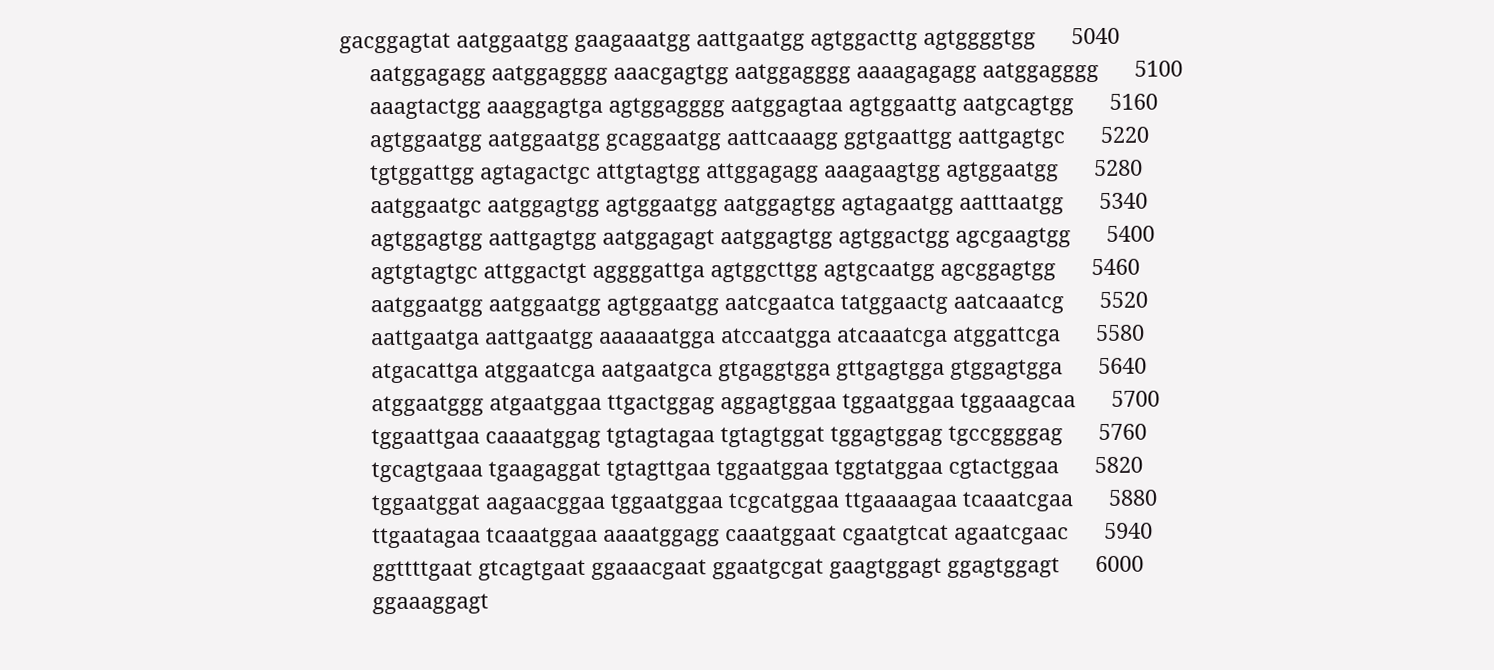gacggagtat aatggaatgg gaagaaatgg aattgaatgg agtggacttg agtggggtgg      5040
     aatggagagg aatggagggg aaacgagtgg aatggagggg aaaagagagg aatggagggg      5100
     aaagtactgg aaaggagtga agtggagggg aatggagtaa agtggaattg aatgcagtgg      5160
     agtggaatgg aatggaatgg gcaggaatgg aattcaaagg ggtgaattgg aattgagtgc      5220
     tgtggattgg agtagactgc attgtagtgg attggagagg aaagaagtgg agtggaatgg      5280
     aatggaatgc aatggagtgg agtggaatgg aatggagtgg agtagaatgg aatttaatgg      5340
     agtggagtgg aattgagtgg aatggagagt aatggagtgg agtggactgg agcgaagtgg      5400
     agtgtagtgc attggactgt aggggattga agtggcttgg agtgcaatgg agcggagtgg      5460
     aatggaatgg aatggaatgg agtggaatgg aatcgaatca tatggaactg aatcaaatcg      5520
     aattgaatga aattgaatgg aaaaaatgga atccaatgga atcaaatcga atggattcga      5580
     atgacattga atggaatcga aatgaatgca gtgaggtgga gttgagtgga gtggagtgga      5640
     atggaatggg atgaatggaa ttgactggag aggagtggaa tggaatggaa tggaaagcaa      5700
     tggaattgaa caaaatggag tgtagtagaa tgtagtggat tggagtggag tgccggggag      5760
     tgcagtgaaa tgaagaggat tgtagttgaa tggaatggaa tggtatggaa cgtactggaa      5820
     tggaatggat aagaacggaa tggaatggaa tcgcatggaa ttgaaaagaa tcaaatcgaa      5880
     ttgaatagaa tcaaatggaa aaaatggagg caaatggaat cgaatgtcat agaatcgaac      5940
     ggttttgaat gtcagtgaat ggaaacgaat ggaatgcgat gaagtggagt ggagtggagt      6000
     ggaaaggagt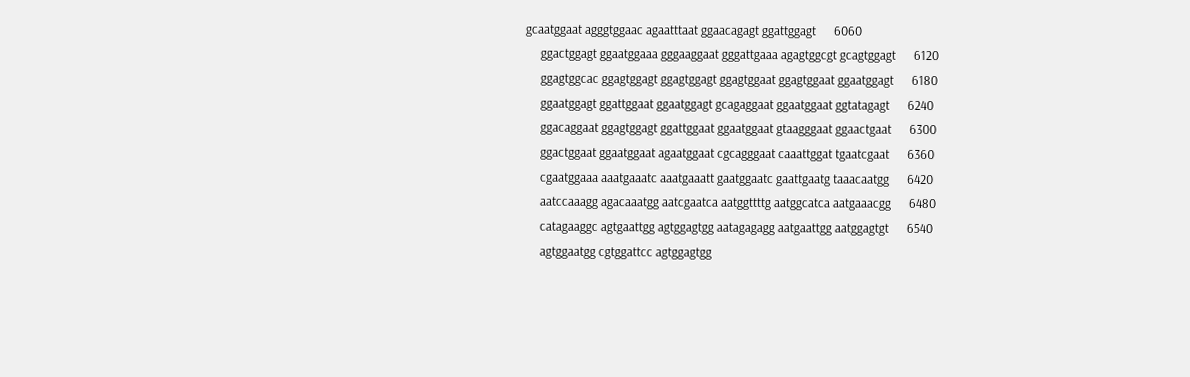gcaatggaat agggtggaac agaatttaat ggaacagagt ggattggagt      6060
     ggactggagt ggaatggaaa gggaaggaat gggattgaaa agagtggcgt gcagtggagt      6120
     ggagtggcac ggagtggagt ggagtggagt ggagtggaat ggagtggaat ggaatggagt      6180
     ggaatggagt ggattggaat ggaatggagt gcagaggaat ggaatggaat ggtatagagt      6240
     ggacaggaat ggagtggagt ggattggaat ggaatggaat gtaagggaat ggaactgaat      6300
     ggactggaat ggaatggaat agaatggaat cgcagggaat caaattggat tgaatcgaat      6360
     cgaatggaaa aaatgaaatc aaatgaaatt gaatggaatc gaattgaatg taaacaatgg      6420
     aatccaaagg agacaaatgg aatcgaatca aatggttttg aatggcatca aatgaaacgg      6480
     catagaaggc agtgaattgg agtggagtgg aatagagagg aatgaattgg aatggagtgt      6540
     agtggaatgg cgtggattcc agtggagtgg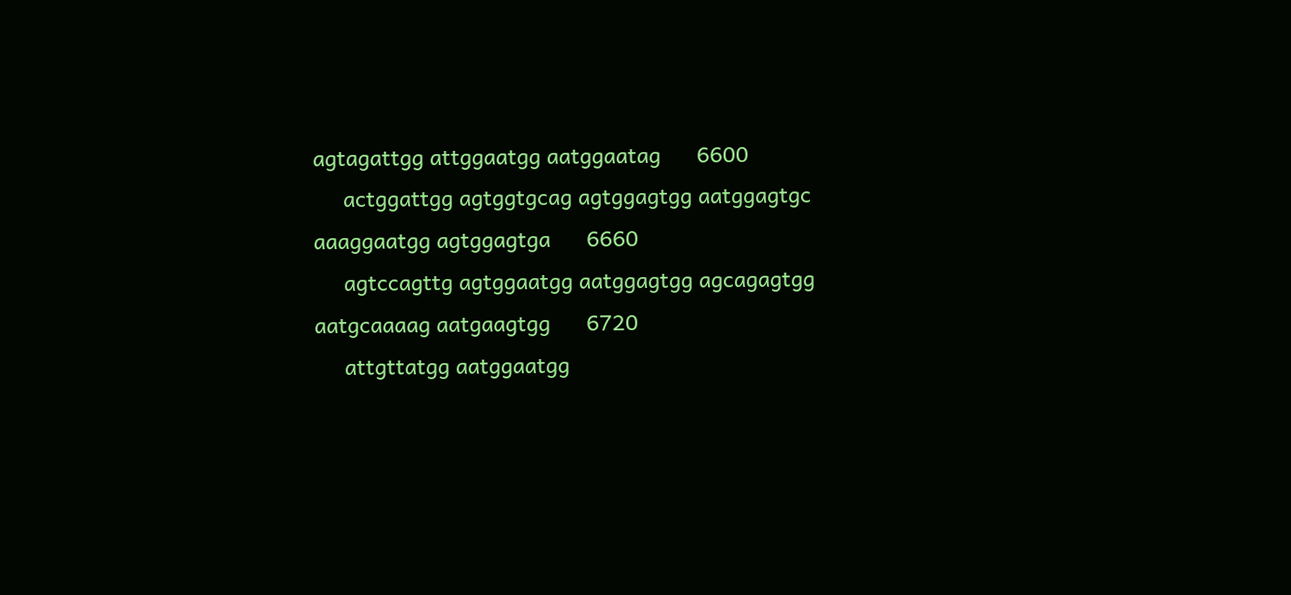agtagattgg attggaatgg aatggaatag      6600
     actggattgg agtggtgcag agtggagtgg aatggagtgc aaaggaatgg agtggagtga      6660
     agtccagttg agtggaatgg aatggagtgg agcagagtgg aatgcaaaag aatgaagtgg      6720
     attgttatgg aatggaatgg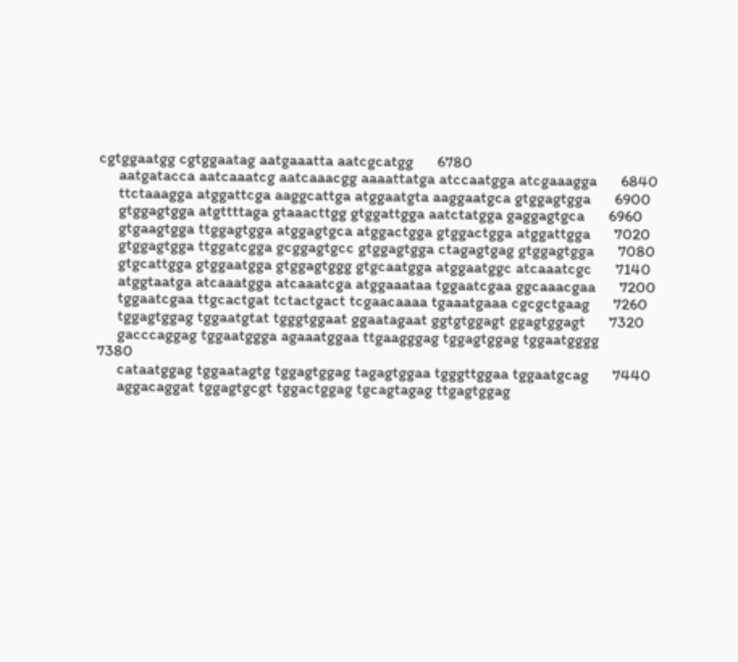cgtggaatgg cgtggaatag aatgaaatta aatcgcatgg      6780
     aatgatacca aatcaaatcg aatcaaacgg aaaattatga atccaatgga atcgaaagga      6840
     ttctaaagga atggattcga aaggcattga atggaatgta aaggaatgca gtggagtgga      6900
     gtggagtgga atgttttaga gtaaacttgg gtggattgga aatctatgga gaggagtgca      6960
     gtgaagtgga ttggagtgga atggagtgca atggactgga gtggactgga atggattgga      7020
     gtggagtgga ttggatcgga gcggagtgcc gtggagtgga ctagagtgag gtggagtgga      7080
     gtgcattgga gtggaatgga gtggagtggg gtgcaatgga atggaatggc atcaaatcgc      7140
     atggtaatga atcaaatgga atcaaatcga atggaaataa tggaatcgaa ggcaaacgaa      7200
     tggaatcgaa ttgcactgat tctactgact tcgaacaaaa tgaaatgaaa cgcgctgaag      7260
     tggagtggag tggaatgtat tgggtggaat ggaatagaat ggtgtggagt ggagtggagt      7320
     gacccaggag tggaatggga agaaatggaa ttgaagggag tggagtggag tggaatgggg      7380
     cataatggag tggaatagtg tggagtggag tagagtggaa tgggttggaa tggaatgcag      7440
     aggacaggat tggagtgcgt tggactggag tgcagtagag ttgagtggag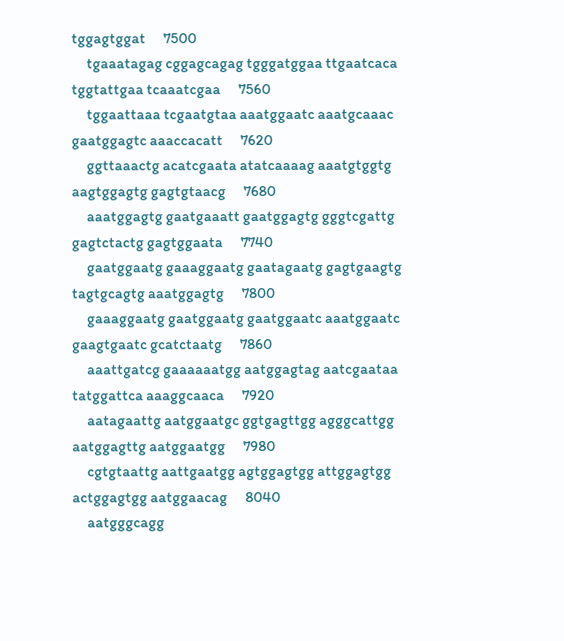tggagtggat      7500
     tgaaatagag cggagcagag tgggatggaa ttgaatcaca tggtattgaa tcaaatcgaa      7560
     tggaattaaa tcgaatgtaa aaatggaatc aaatgcaaac gaatggagtc aaaccacatt      7620
     ggttaaactg acatcgaata atatcaaaag aaatgtggtg aagtggagtg gagtgtaacg      7680
     aaatggagtg gaatgaaatt gaatggagtg gggtcgattg gagtctactg gagtggaata      7740
     gaatggaatg gaaaggaatg gaatagaatg gagtgaagtg tagtgcagtg aaatggagtg      7800
     gaaaggaatg gaatggaatg gaatggaatc aaatggaatc gaagtgaatc gcatctaatg      7860
     aaattgatcg gaaaaaatgg aatggagtag aatcgaataa tatggattca aaaggcaaca      7920
     aatagaattg aatggaatgc ggtgagttgg agggcattgg aatggagttg aatggaatgg      7980
     cgtgtaattg aattgaatgg agtggagtgg attggagtgg actggagtgg aatggaacag      8040
     aatgggcagg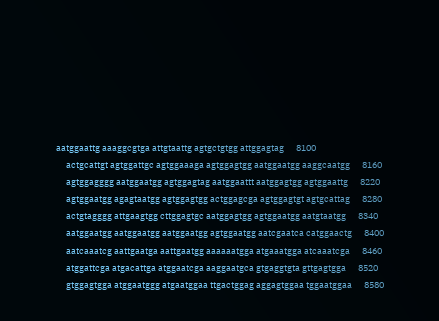aatggaattg aaaggcgtga attgtaattg agtgctgtgg attggagtag      8100
     actgcattgt agtggattgc agtggaaaga agtggagtgg aatggaatgg aaggcaatgg      8160
     agtggagggg aatggaatgg agtggagtag aatggaattt aatggagtgg agtggaattg      8220
     agtggaatgg agagtaatgg agtggagtgg actggagcga agtggagtgt agtgcattag      8280
     actgtagggg attgaagtgg cttggagtgc aatggagtgg agtggaatgg aatgtaatgg      8340
     aatggaatgg aatggaatgg aatggaatgg agtggaatgg aatcgaatca catggaactg      8400
     aatcaaatcg aattgaatga aattgaatgg aaaaaatgga atgaaatgga atcaaatcga      8460
     atggattcga atgacattga atggaatcga aaggaatgca gtgaggtgta gttgagtgga      8520
     gtggagtgga atggaatggg atgaatggaa ttgactggag aggagtggaa tggaatggaa      8580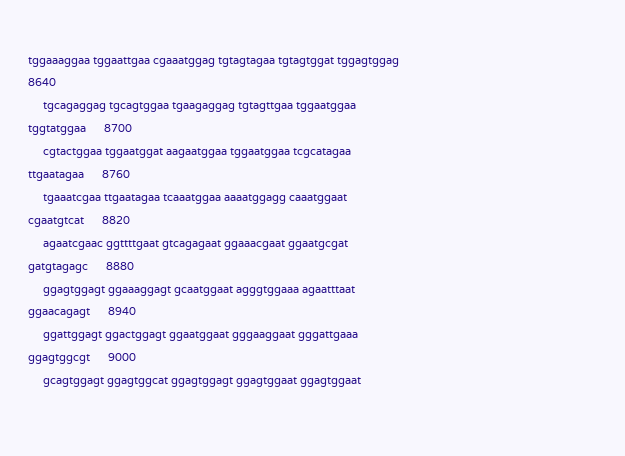tggaaaggaa tggaattgaa cgaaatggag tgtagtagaa tgtagtggat tggagtggag      8640
     tgcagaggag tgcagtggaa tgaagaggag tgtagttgaa tggaatggaa tggtatggaa      8700
     cgtactggaa tggaatggat aagaatggaa tggaatggaa tcgcatagaa ttgaatagaa      8760
     tgaaatcgaa ttgaatagaa tcaaatggaa aaaatggagg caaatggaat cgaatgtcat      8820
     agaatcgaac ggttttgaat gtcagagaat ggaaacgaat ggaatgcgat gatgtagagc      8880
     ggagtggagt ggaaaggagt gcaatggaat agggtggaaa agaatttaat ggaacagagt      8940
     ggattggagt ggactggagt ggaatggaat gggaaggaat gggattgaaa ggagtggcgt      9000
     gcagtggagt ggagtggcat ggagtggagt ggagtggaat ggagtggaat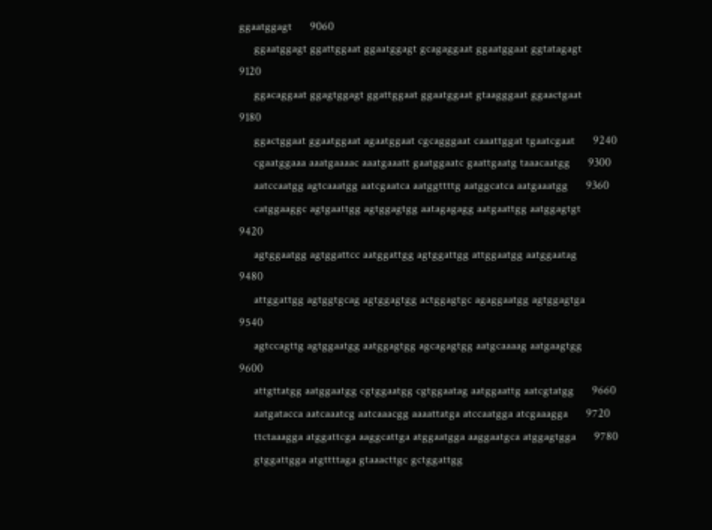ggaatggagt      9060
     ggaatggagt ggattggaat ggaatggagt gcagaggaat ggaatggaat ggtatagagt      9120
     ggacaggaat ggagtggagt ggattggaat ggaatggaat gtaagggaat ggaactgaat      9180
     ggactggaat ggaatggaat agaatggaat cgcagggaat caaattggat tgaatcgaat      9240
     cgaatggaaa aaatgaaaac aaatgaaatt gaatggaatc gaattgaatg taaacaatgg      9300
     aatccaatgg agtcaaatgg aatcgaatca aatggttttg aatggcatca aatgaaatgg      9360
     catggaaggc agtgaattgg agtggagtgg aatagagagg aatgaattgg aatggagtgt      9420
     agtggaatgg agtggattcc aatggattgg agtggattgg attggaatgg aatggaatag      9480
     attggattgg agtggtgcag agtggagtgg actggagtgc agaggaatgg agtggagtga      9540
     agtccagttg agtggaatgg aatggagtgg agcagagtgg aatgcaaaag aatgaagtgg      9600
     attgttatgg aatggaatgg cgtggaatgg cgtggaatag aatggaattg aatcgtatgg      9660
     aatgatacca aatcaaatcg aatcaaacgg aaaattatga atccaatgga atcgaaagga      9720
     ttctaaagga atggattcga aaggcattga atggaatgga aaggaatgca atggagtgga      9780
     gtggattgga atgttttaga gtaaacttgc gctggattgg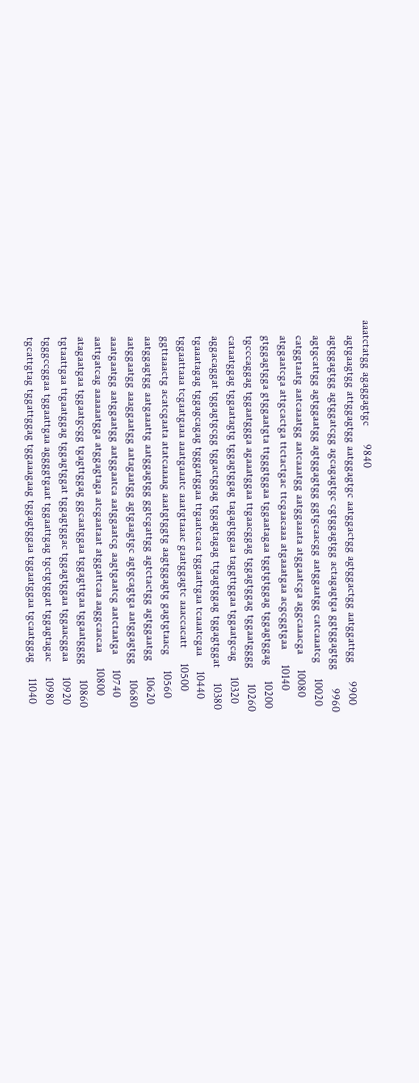aaatctatgg agaggagtgc      9840
     agtgaagtgg attggagtgg aatggagtgc aatggactgg agtggactgg aatggattgg      9900
     agtggagtgg agtggatcgg agcagagtgc cgtggagtgg actagagtga ggtggagtgg      9960
     agtgcattgg agtggaatgg agtggagtgg ggtgcaacgg aatggaatgg catcaaatcg     10020
     catggtaatg aatcaaatgg aatcaaatgg aatggaaata atggaatcga aggcaaacga     10080
     atggaatcga attgcactga ttctactgac ttcgaacaaa atgaaatgaa acgcggtgaa     10140
     gtggagtgga gtggaatgta ttgggtggaa tggaatagaa tggtgtggag tggagtggag     10200
     tgcccaggag tggaatggga agaaatggaa ttgaacggag tggagtggag tggaatgggg     10260
     cataatggag tggaatagtg tggagtggag tagagtggaa taggttggaa tggaatgcag     10320
     aggacaggat tggagtgcgg tggactggag tggagtagag ttgagtggag tggagtggat     10380
     tgaaatagag tggagcagag tgggatggaa ttgaatcaca tggaattgaa tcaaatcgaa     10440
     tggaattaaa tcgaatgaaa aaatgaaatc aaatgtaaac gaatggagtc aaaccacatt     10500
     ggttaaactg acatcgaata atatcaaaag aaatgtggtg aagtggagtg gagtgtaacg     10560
     aatggagtgg aatgaaattg aatggagtgg ggtcgattgg agtctactgg agtggaatgg     10620
     aatggaatgg aaaggaatgg aatagaatgg agtgaagtgc agtgcagtga aatggagtgg     10680
     aaatgaatgg aatggaatgg aatggaatca aatggaatcg aagtgaatcg aatctaatga     10740
     aattgatcag aaaaaatgga atggagtaga atcgaataat atggattcaa aaggcaacaa     10800
     atagaatgaa tggaatgcgg tgagttggag ggcaatggaa tggagttgaa tggaatgggg     10860
     tgtaattgaa ttgaatggag tggagtggat tggagtggac tggagtggaa tggaacggaa     10920
     tgggccggaa tggaattgaa aggggtgaat tggaattgag tgctgtggat tggagtagac     10980
     tgcattgtag tggattggag tggaaagaag tggagtggaa tggaatggaa tgcaatggag     11040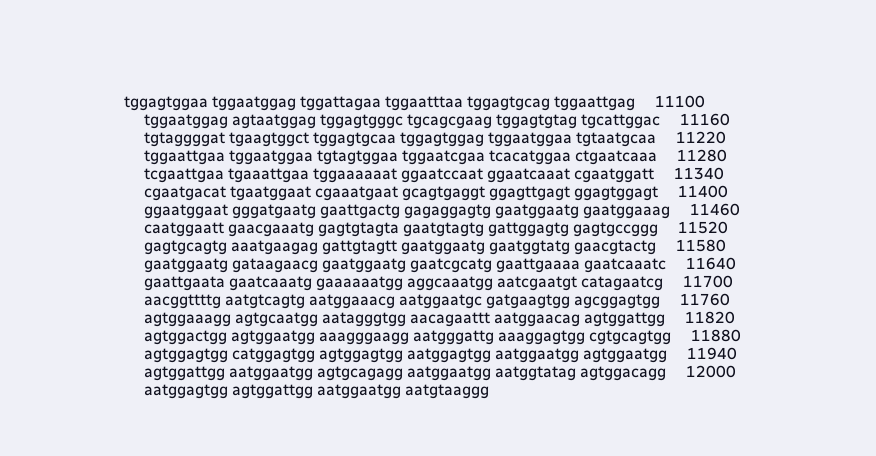tggagtggaa tggaatggag tggattagaa tggaatttaa tggagtgcag tggaattgag     11100
     tggaatggag agtaatggag tggagtgggc tgcagcgaag tggagtgtag tgcattggac     11160
     tgtaggggat tgaagtggct tggagtgcaa tggagtggag tggaatggaa tgtaatgcaa     11220
     tggaattgaa tggaatggaa tgtagtggaa tggaatcgaa tcacatggaa ctgaatcaaa     11280
     tcgaattgaa tgaaattgaa tggaaaaaat ggaatccaat ggaatcaaat cgaatggatt     11340
     cgaatgacat tgaatggaat cgaaatgaat gcagtgaggt ggagttgagt ggagtggagt     11400
     ggaatggaat gggatgaatg gaattgactg gagaggagtg gaatggaatg gaatggaaag     11460
     caatggaatt gaacgaaatg gagtgtagta gaatgtagtg gattggagtg gagtgccggg     11520
     gagtgcagtg aaatgaagag gattgtagtt gaatggaatg gaatggtatg gaacgtactg     11580
     gaatggaatg gataagaacg gaatggaatg gaatcgcatg gaattgaaaa gaatcaaatc     11640
     gaattgaata gaatcaaatg gaaaaaatgg aggcaaatgg aatcgaatgt catagaatcg     11700
     aacggttttg aatgtcagtg aatggaaacg aatggaatgc gatgaagtgg agcggagtgg     11760
     agtggaaagg agtgcaatgg aatagggtgg aacagaattt aatggaacag agtggattgg     11820
     agtggactgg agtggaatgg aaagggaagg aatgggattg aaaggagtgg cgtgcagtgg     11880
     agtggagtgg catggagtgg agtggagtgg aatggagtgg aatggaatgg agtggaatgg     11940
     agtggattgg aatggaatgg agtgcagagg aatggaatgg aatggtatag agtggacagg     12000
     aatggagtgg agtggattgg aatggaatgg aatgtaaggg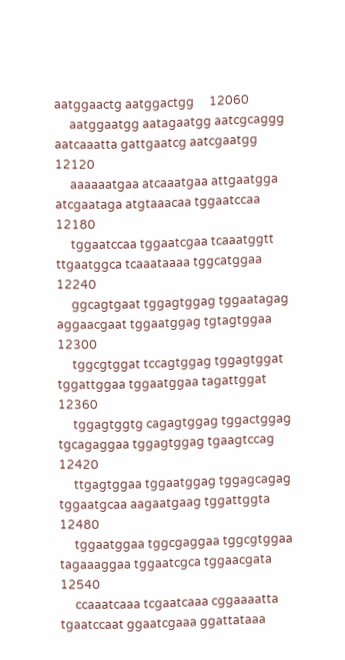aatggaactg aatggactgg     12060
     aatggaatgg aatagaatgg aatcgcaggg aatcaaatta gattgaatcg aatcgaatgg     12120
     aaaaaatgaa atcaaatgaa attgaatgga atcgaataga atgtaaacaa tggaatccaa     12180
     tggaatccaa tggaatcgaa tcaaatggtt ttgaatggca tcaaataaaa tggcatggaa     12240
     ggcagtgaat tggagtggag tggaatagag aggaacgaat tggaatggag tgtagtggaa     12300
     tggcgtggat tccagtggag tggagtggat tggattggaa tggaatggaa tagattggat     12360
     tggagtggtg cagagtggag tggactggag tgcagaggaa tggagtggag tgaagtccag     12420
     ttgagtggaa tggaatggag tggagcagag tggaatgcaa aagaatgaag tggattggta     12480
     tggaatggaa tggcgaggaa tggcgtggaa tagaaaggaa tggaatcgca tggaacgata     12540
     ccaaatcaaa tcgaatcaaa cggaaaatta tgaatccaat ggaatcgaaa ggattataaa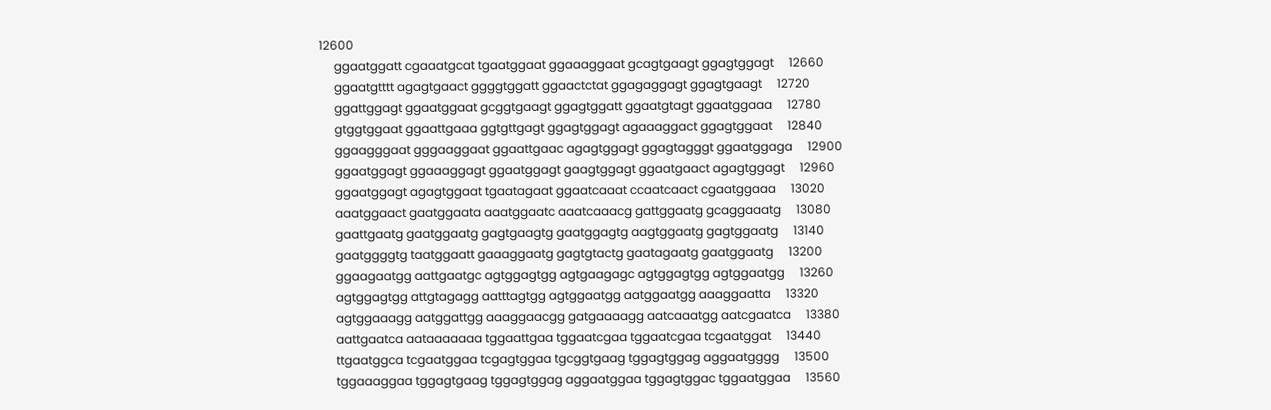12600
     ggaatggatt cgaaatgcat tgaatggaat ggaaaggaat gcagtgaagt ggagtggagt     12660
     ggaatgtttt agagtgaact ggggtggatt ggaactctat ggagaggagt ggagtgaagt     12720
     ggattggagt ggaatggaat gcggtgaagt ggagtggatt ggaatgtagt ggaatggaaa     12780
     gtggtggaat ggaattgaaa ggtgttgagt ggagtggagt agaaaggact ggagtggaat     12840
     ggaagggaat gggaaggaat ggaattgaac agagtggagt ggagtagggt ggaatggaga     12900
     ggaatggagt ggaaaggagt ggaatggagt gaagtggagt ggaatgaact agagtggagt     12960
     ggaatggagt agagtggaat tgaatagaat ggaatcaaat ccaatcaact cgaatggaaa     13020
     aaatggaact gaatggaata aaatggaatc aaatcaaacg gattggaatg gcaggaaatg     13080
     gaattgaatg gaatggaatg gagtgaagtg gaatggagtg aagtggaatg gagtggaatg     13140
     gaatggggtg taatggaatt gaaaggaatg gagtgtactg gaatagaatg gaatggaatg     13200
     ggaagaatgg aattgaatgc agtggagtgg agtgaagagc agtggagtgg agtggaatgg     13260
     agtggagtgg attgtagagg aatttagtgg agtggaatgg aatggaatgg aaaggaatta     13320
     agtggaaagg aatggattgg aaaggaacgg gatgaaaagg aatcaaatgg aatcgaatca     13380
     aattgaatca aataaaaaaa tggaattgaa tggaatcgaa tggaatcgaa tcgaatggat     13440
     ttgaatggca tcgaatggaa tcgagtggaa tgcggtgaag tggagtggag aggaatgggg     13500
     tggaaaggaa tggagtgaag tggagtggag aggaatggaa tggagtggac tggaatggaa     13560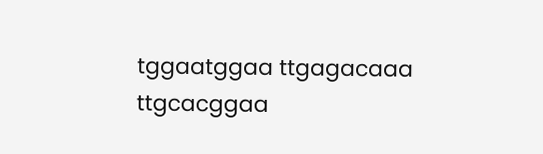tggaatggaa ttgagacaaa ttgcacggaa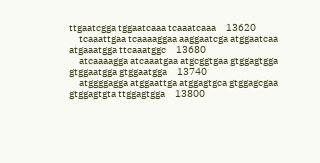ttgaatcgga tggaatcaaa tcaaatcaaa     13620
     tcaaattgaa tcaaaaggaa aaggaatcga atggaatcaa atgaaatgga ttcaaatggc     13680
     atcaaaagga atcaaatgaa atgcggtgaa gtggagtgga gtggaatgga gtggaatgga     13740
     atggggagga atggaattga atggagtgca gtggagcgaa gtggagtgta ttggagtgga     13800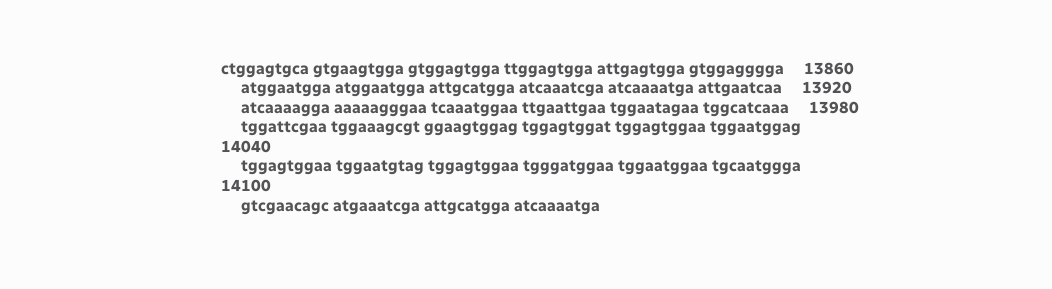ctggagtgca gtgaagtgga gtggagtgga ttggagtgga attgagtgga gtggagggga     13860
     atggaatgga atggaatgga attgcatgga atcaaatcga atcaaaatga attgaatcaa     13920
     atcaaaagga aaaaagggaa tcaaatggaa ttgaattgaa tggaatagaa tggcatcaaa     13980
     tggattcgaa tggaaagcgt ggaagtggag tggagtggat tggagtggaa tggaatggag     14040
     tggagtggaa tggaatgtag tggagtggaa tgggatggaa tggaatggaa tgcaatggga     14100
     gtcgaacagc atgaaatcga attgcatgga atcaaaatga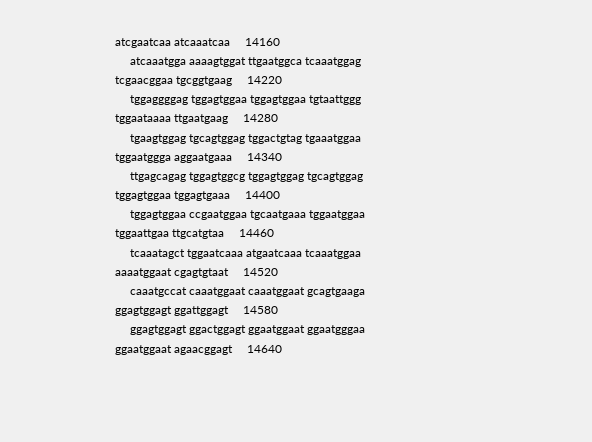atcgaatcaa atcaaatcaa     14160
     atcaaatgga aaaagtggat ttgaatggca tcaaatggag tcgaacggaa tgcggtgaag     14220
     tggaggggag tggagtggaa tggagtggaa tgtaattggg tggaataaaa ttgaatgaag     14280
     tgaagtggag tgcagtggag tggactgtag tgaaatggaa tggaatggga aggaatgaaa     14340
     ttgagcagag tggagtggcg tggagtggag tgcagtggag tggagtggaa tggagtgaaa     14400
     tggagtggaa ccgaatggaa tgcaatgaaa tggaatggaa tggaattgaa ttgcatgtaa     14460
     tcaaatagct tggaatcaaa atgaatcaaa tcaaatggaa aaaatggaat cgagtgtaat     14520
     caaatgccat caaatggaat caaatggaat gcagtgaaga ggagtggagt ggattggagt     14580
     ggagtggagt ggactggagt ggaatggaat ggaatgggaa ggaatggaat agaacggagt     14640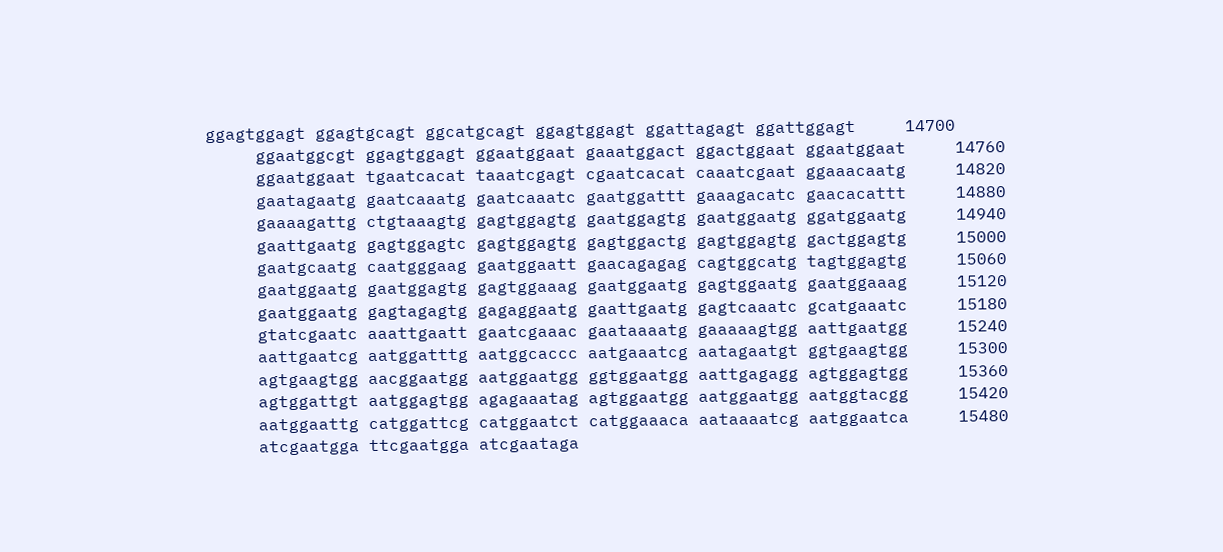ggagtggagt ggagtgcagt ggcatgcagt ggagtggagt ggattagagt ggattggagt     14700
     ggaatggcgt ggagtggagt ggaatggaat gaaatggact ggactggaat ggaatggaat     14760
     ggaatggaat tgaatcacat taaatcgagt cgaatcacat caaatcgaat ggaaacaatg     14820
     gaatagaatg gaatcaaatg gaatcaaatc gaatggattt gaaagacatc gaacacattt     14880
     gaaaagattg ctgtaaagtg gagtggagtg gaatggagtg gaatggaatg ggatggaatg     14940
     gaattgaatg gagtggagtc gagtggagtg gagtggactg gagtggagtg gactggagtg     15000
     gaatgcaatg caatgggaag gaatggaatt gaacagagag cagtggcatg tagtggagtg     15060
     gaatggaatg gaatggagtg gagtggaaag gaatggaatg gagtggaatg gaatggaaag     15120
     gaatggaatg gagtagagtg gagaggaatg gaattgaatg gagtcaaatc gcatgaaatc     15180
     gtatcgaatc aaattgaatt gaatcgaaac gaataaaatg gaaaaagtgg aattgaatgg     15240
     aattgaatcg aatggatttg aatggcaccc aatgaaatcg aatagaatgt ggtgaagtgg     15300
     agtgaagtgg aacggaatgg aatggaatgg ggtggaatgg aattgagagg agtggagtgg     15360
     agtggattgt aatggagtgg agagaaatag agtggaatgg aatggaatgg aatggtacgg     15420
     aatggaattg catggattcg catggaatct catggaaaca aataaaatcg aatggaatca     15480
     atcgaatgga ttcgaatgga atcgaataga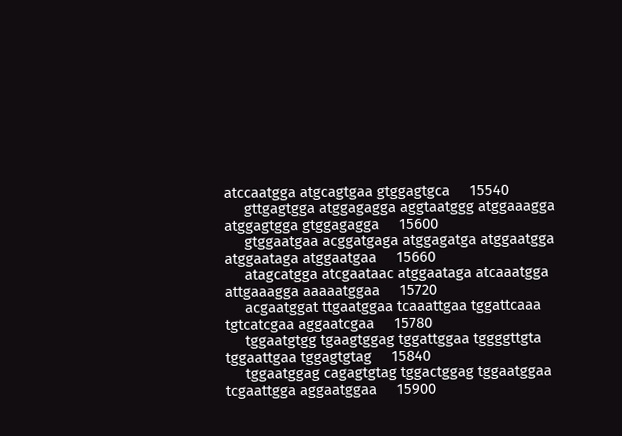atccaatgga atgcagtgaa gtggagtgca     15540
     gttgagtgga atggagagga aggtaatggg atggaaagga atggagtgga gtggagagga     15600
     gtggaatgaa acggatgaga atggagatga atggaatgga atggaataga atggaatgaa     15660
     atagcatgga atcgaataac atggaataga atcaaatgga attgaaagga aaaaatggaa     15720
     acgaatggat ttgaatggaa tcaaattgaa tggattcaaa tgtcatcgaa aggaatcgaa     15780
     tggaatgtgg tgaagtggag tggattggaa tggggttgta tggaattgaa tggagtgtag     15840
     tggaatggag cagagtgtag tggactggag tggaatggaa tcgaattgga aggaatggaa     15900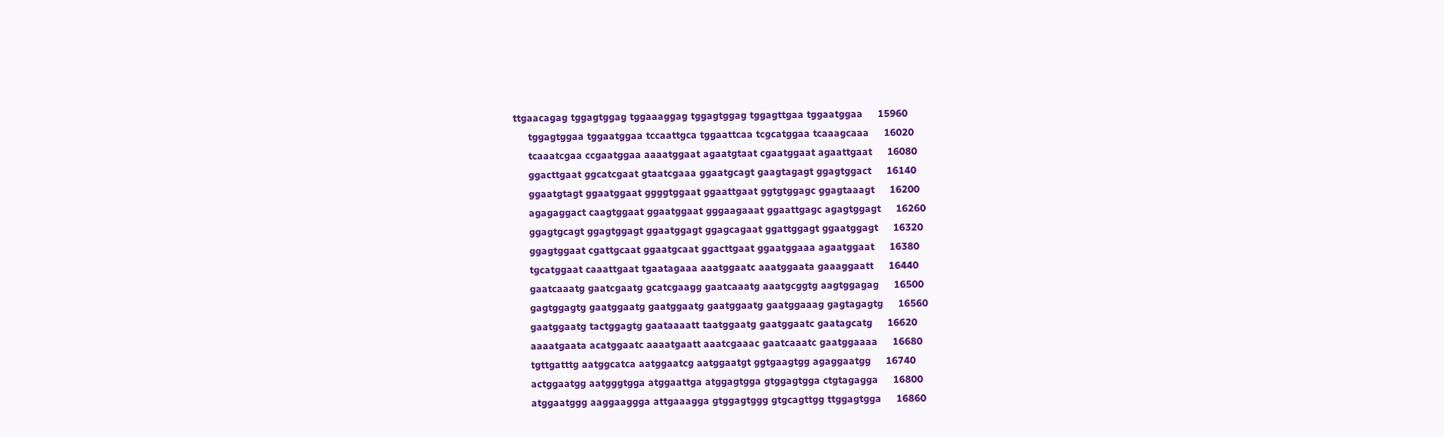ttgaacagag tggagtggag tggaaaggag tggagtggag tggagttgaa tggaatggaa     15960
     tggagtggaa tggaatggaa tccaattgca tggaattcaa tcgcatggaa tcaaagcaaa     16020
     tcaaatcgaa ccgaatggaa aaaatggaat agaatgtaat cgaatggaat agaattgaat     16080
     ggacttgaat ggcatcgaat gtaatcgaaa ggaatgcagt gaagtagagt ggagtggact     16140
     ggaatgtagt ggaatggaat ggggtggaat ggaattgaat ggtgtggagc ggagtaaagt     16200
     agagaggact caagtggaat ggaatggaat gggaagaaat ggaattgagc agagtggagt     16260
     ggagtgcagt ggagtggagt ggaatggagt ggagcagaat ggattggagt ggaatggagt     16320
     ggagtggaat cgattgcaat ggaatgcaat ggacttgaat ggaatggaaa agaatggaat     16380
     tgcatggaat caaattgaat tgaatagaaa aaatggaatc aaatggaata gaaaggaatt     16440
     gaatcaaatg gaatcgaatg gcatcgaagg gaatcaaatg aaatgcggtg aagtggagag     16500
     gagtggagtg gaatggaatg gaatggaatg gaatggaatg gaatggaaag gagtagagtg     16560
     gaatggaatg tactggagtg gaataaaatt taatggaatg gaatggaatc gaatagcatg     16620
     aaaatgaata acatggaatc aaaatgaatt aaatcgaaac gaatcaaatc gaatggaaaa     16680
     tgttgatttg aatggcatca aatggaatcg aatggaatgt ggtgaagtgg agaggaatgg     16740
     actggaatgg aatgggtgga atggaattga atggagtgga gtggagtgga ctgtagagga     16800
     atggaatggg aaggaaggga attgaaagga gtggagtggg gtgcagttgg ttggagtgga     16860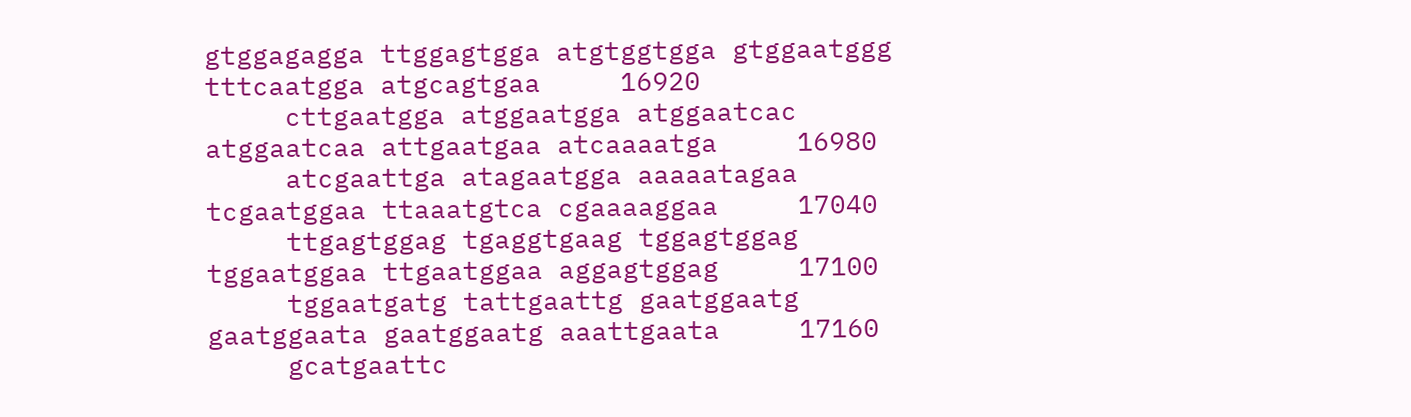gtggagagga ttggagtgga atgtggtgga gtggaatggg tttcaatgga atgcagtgaa     16920
     cttgaatgga atggaatgga atggaatcac atggaatcaa attgaatgaa atcaaaatga     16980
     atcgaattga atagaatgga aaaaatagaa tcgaatggaa ttaaatgtca cgaaaaggaa     17040
     ttgagtggag tgaggtgaag tggagtggag tggaatggaa ttgaatggaa aggagtggag     17100
     tggaatgatg tattgaattg gaatggaatg gaatggaata gaatggaatg aaattgaata     17160
     gcatgaattc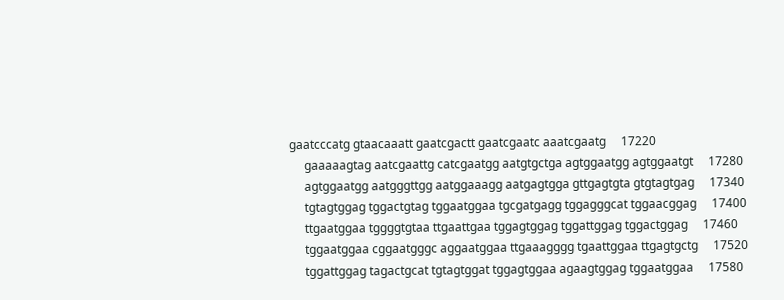gaatcccatg gtaacaaatt gaatcgactt gaatcgaatc aaatcgaatg     17220
     gaaaaagtag aatcgaattg catcgaatgg aatgtgctga agtggaatgg agtggaatgt     17280
     agtggaatgg aatgggttgg aatggaaagg aatgagtgga gttgagtgta gtgtagtgag     17340
     tgtagtggag tggactgtag tggaatggaa tgcgatgagg tggagggcat tggaacggag     17400
     ttgaatggaa tggggtgtaa ttgaattgaa tggagtggag tggattggag tggactggag     17460
     tggaatggaa cggaatgggc aggaatggaa ttgaaagggg tgaattggaa ttgagtgctg     17520
     tggattggag tagactgcat tgtagtggat tggagtggaa agaagtggag tggaatggaa     17580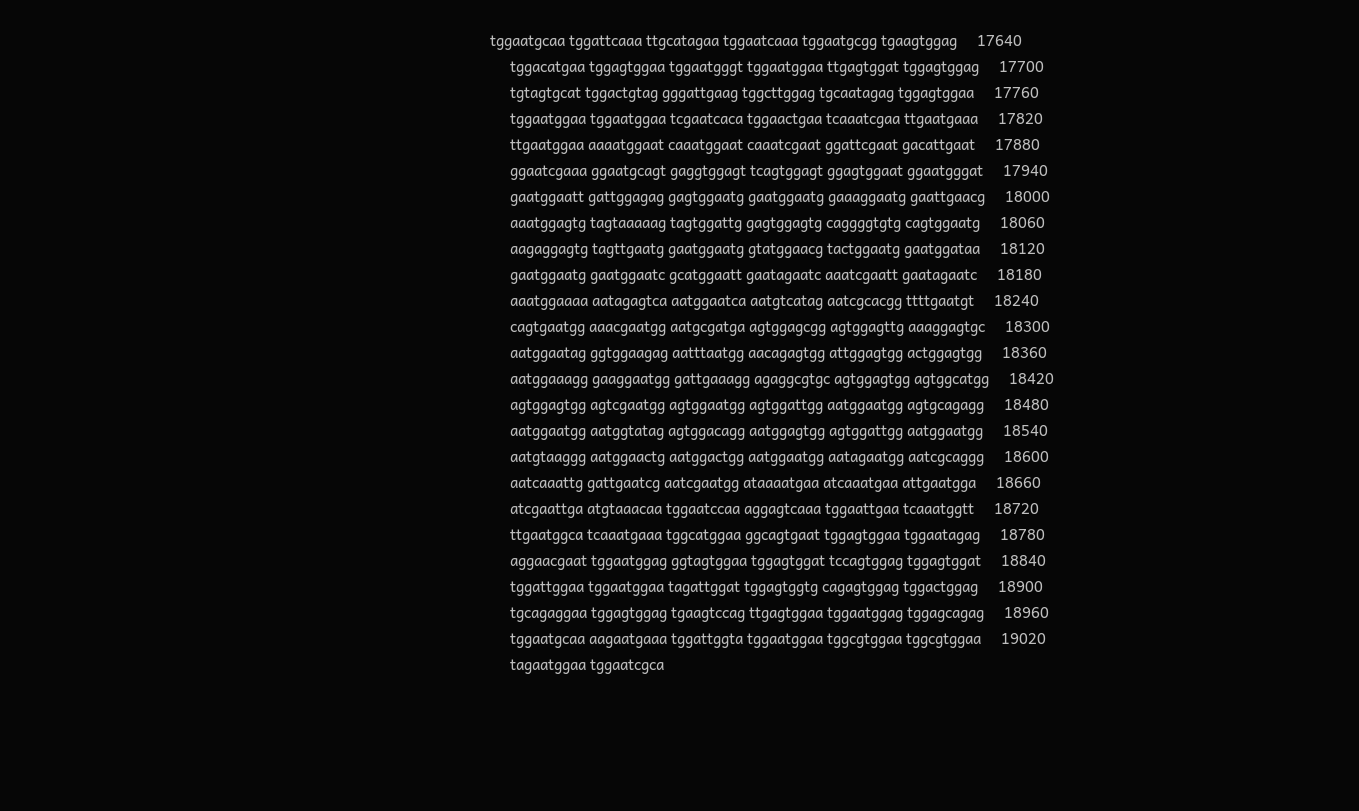tggaatgcaa tggattcaaa ttgcatagaa tggaatcaaa tggaatgcgg tgaagtggag     17640
     tggacatgaa tggagtggaa tggaatgggt tggaatggaa ttgagtggat tggagtggag     17700
     tgtagtgcat tggactgtag gggattgaag tggcttggag tgcaatagag tggagtggaa     17760
     tggaatggaa tggaatggaa tcgaatcaca tggaactgaa tcaaatcgaa ttgaatgaaa     17820
     ttgaatggaa aaaatggaat caaatggaat caaatcgaat ggattcgaat gacattgaat     17880
     ggaatcgaaa ggaatgcagt gaggtggagt tcagtggagt ggagtggaat ggaatgggat     17940
     gaatggaatt gattggagag gagtggaatg gaatggaatg gaaaggaatg gaattgaacg     18000
     aaatggagtg tagtaaaaag tagtggattg gagtggagtg caggggtgtg cagtggaatg     18060
     aagaggagtg tagttgaatg gaatggaatg gtatggaacg tactggaatg gaatggataa     18120
     gaatggaatg gaatggaatc gcatggaatt gaatagaatc aaatcgaatt gaatagaatc     18180
     aaatggaaaa aatagagtca aatggaatca aatgtcatag aatcgcacgg ttttgaatgt     18240
     cagtgaatgg aaacgaatgg aatgcgatga agtggagcgg agtggagttg aaaggagtgc     18300
     aatggaatag ggtggaagag aatttaatgg aacagagtgg attggagtgg actggagtgg     18360
     aatggaaagg gaaggaatgg gattgaaagg agaggcgtgc agtggagtgg agtggcatgg     18420
     agtggagtgg agtcgaatgg agtggaatgg agtggattgg aatggaatgg agtgcagagg     18480
     aatggaatgg aatggtatag agtggacagg aatggagtgg agtggattgg aatggaatgg     18540
     aatgtaaggg aatggaactg aatggactgg aatggaatgg aatagaatgg aatcgcaggg     18600
     aatcaaattg gattgaatcg aatcgaatgg ataaaatgaa atcaaatgaa attgaatgga     18660
     atcgaattga atgtaaacaa tggaatccaa aggagtcaaa tggaattgaa tcaaatggtt     18720
     ttgaatggca tcaaatgaaa tggcatggaa ggcagtgaat tggagtggaa tggaatagag     18780
     aggaacgaat tggaatggag ggtagtggaa tggagtggat tccagtggag tggagtggat     18840
     tggattggaa tggaatggaa tagattggat tggagtggtg cagagtggag tggactggag     18900
     tgcagaggaa tggagtggag tgaagtccag ttgagtggaa tggaatggag tggagcagag     18960
     tggaatgcaa aagaatgaaa tggattggta tggaatggaa tggcgtggaa tggcgtggaa     19020
     tagaatggaa tggaatcgca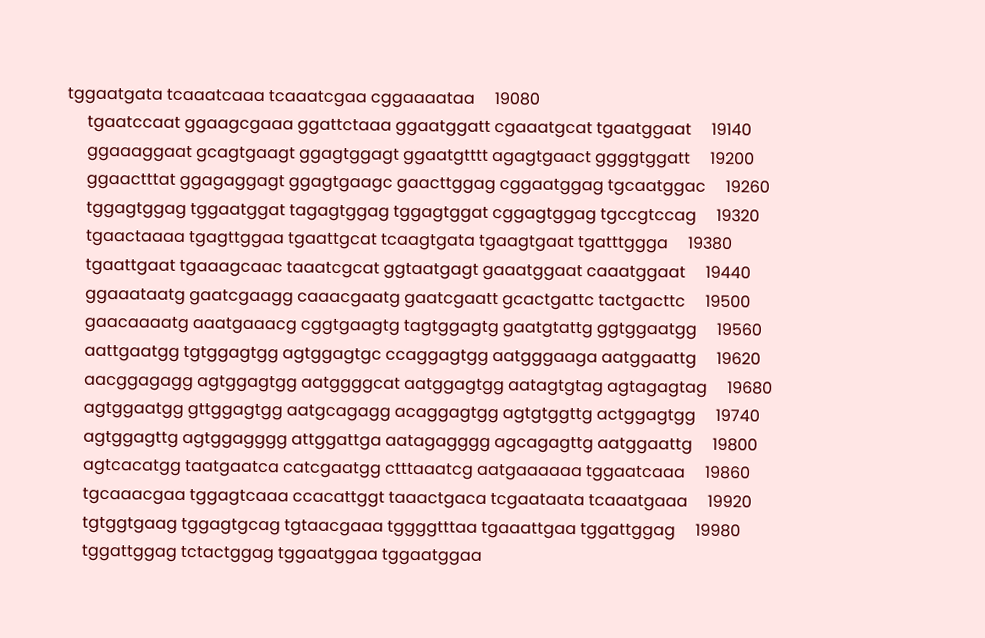tggaatgata tcaaatcaaa tcaaatcgaa cggaaaataa     19080
     tgaatccaat ggaagcgaaa ggattctaaa ggaatggatt cgaaatgcat tgaatggaat     19140
     ggaaaggaat gcagtgaagt ggagtggagt ggaatgtttt agagtgaact ggggtggatt     19200
     ggaactttat ggagaggagt ggagtgaagc gaacttggag cggaatggag tgcaatggac     19260
     tggagtggag tggaatggat tagagtggag tggagtggat cggagtggag tgccgtccag     19320
     tgaactaaaa tgagttggaa tgaattgcat tcaagtgata tgaagtgaat tgatttggga     19380
     tgaattgaat tgaaagcaac taaatcgcat ggtaatgagt gaaatggaat caaatggaat     19440
     ggaaataatg gaatcgaagg caaacgaatg gaatcgaatt gcactgattc tactgacttc     19500
     gaacaaaatg aaatgaaacg cggtgaagtg tagtggagtg gaatgtattg ggtggaatgg     19560
     aattgaatgg tgtggagtgg agtggagtgc ccaggagtgg aatgggaaga aatggaattg     19620
     aacggagagg agtggagtgg aatggggcat aatggagtgg aatagtgtag agtagagtag     19680
     agtggaatgg gttggagtgg aatgcagagg acaggagtgg agtgtggttg actggagtgg     19740
     agtggagttg agtggagggg attggattga aatagagggg agcagagttg aatggaattg     19800
     agtcacatgg taatgaatca catcgaatgg ctttaaatcg aatgaaaaaa tggaatcaaa     19860
     tgcaaacgaa tggagtcaaa ccacattggt taaactgaca tcgaataata tcaaatgaaa     19920
     tgtggtgaag tggagtgcag tgtaacgaaa tggggtttaa tgaaattgaa tggattggag     19980
     tggattggag tctactggag tggaatggaa tggaatggaa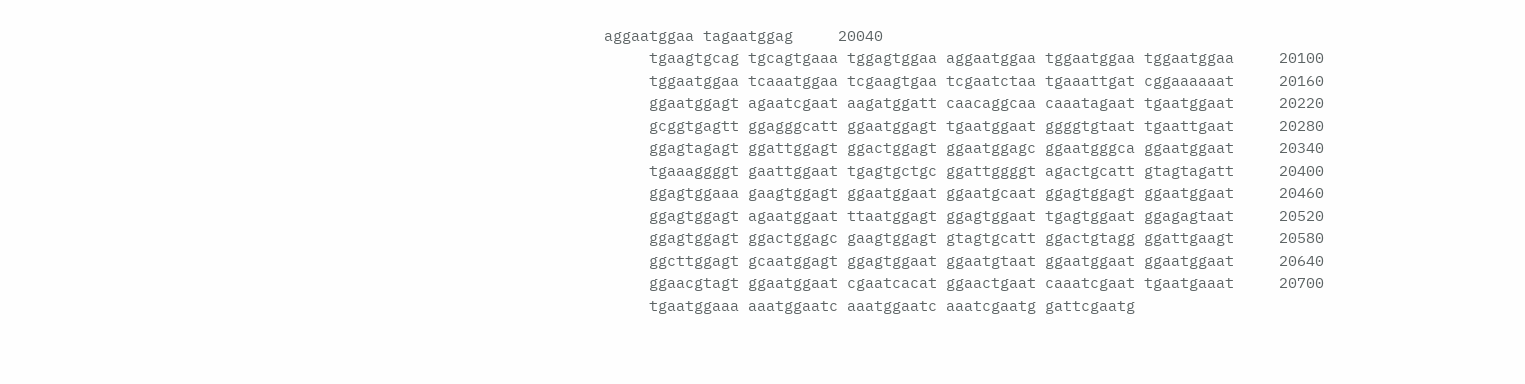aggaatggaa tagaatggag     20040
     tgaagtgcag tgcagtgaaa tggagtggaa aggaatggaa tggaatggaa tggaatggaa     20100
     tggaatggaa tcaaatggaa tcgaagtgaa tcgaatctaa tgaaattgat cggaaaaaat     20160
     ggaatggagt agaatcgaat aagatggatt caacaggcaa caaatagaat tgaatggaat     20220
     gcggtgagtt ggagggcatt ggaatggagt tgaatggaat ggggtgtaat tgaattgaat     20280
     ggagtagagt ggattggagt ggactggagt ggaatggagc ggaatgggca ggaatggaat     20340
     tgaaaggggt gaattggaat tgagtgctgc ggattggggt agactgcatt gtagtagatt     20400
     ggagtggaaa gaagtggagt ggaatggaat ggaatgcaat ggagtggagt ggaatggaat     20460
     ggagtggagt agaatggaat ttaatggagt ggagtggaat tgagtggaat ggagagtaat     20520
     ggagtggagt ggactggagc gaagtggagt gtagtgcatt ggactgtagg ggattgaagt     20580
     ggcttggagt gcaatggagt ggagtggaat ggaatgtaat ggaatggaat ggaatggaat     20640
     ggaacgtagt ggaatggaat cgaatcacat ggaactgaat caaatcgaat tgaatgaaat     20700
     tgaatggaaa aaatggaatc aaatggaatc aaatcgaatg gattcgaatg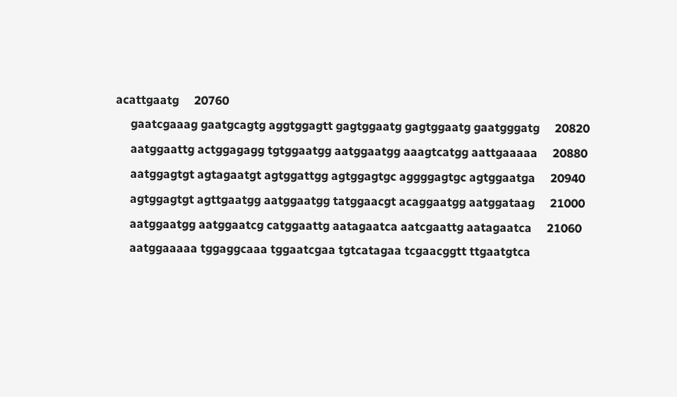acattgaatg     20760
     gaatcgaaag gaatgcagtg aggtggagtt gagtggaatg gagtggaatg gaatgggatg     20820
     aatggaattg actggagagg tgtggaatgg aatggaatgg aaagtcatgg aattgaaaaa     20880
     aatggagtgt agtagaatgt agtggattgg agtggagtgc aggggagtgc agtggaatga     20940
     agtggagtgt agttgaatgg aatggaatgg tatggaacgt acaggaatgg aatggataag     21000
     aatggaatgg aatggaatcg catggaattg aatagaatca aatcgaattg aatagaatca     21060
     aatggaaaaa tggaggcaaa tggaatcgaa tgtcatagaa tcgaacggtt ttgaatgtca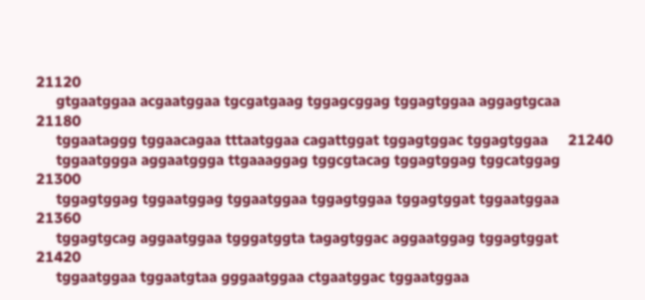21120
     gtgaatggaa acgaatggaa tgcgatgaag tggagcggag tggagtggaa aggagtgcaa     21180
     tggaataggg tggaacagaa tttaatggaa cagattggat tggagtggac tggagtggaa     21240
     tggaatggga aggaatggga ttgaaaggag tggcgtacag tggagtggag tggcatggag     21300
     tggagtggag tggaatggag tggaatggaa tggagtggaa tggagtggat tggaatggaa     21360
     tggagtgcag aggaatggaa tgggatggta tagagtggac aggaatggag tggagtggat     21420
     tggaatggaa tggaatgtaa gggaatggaa ctgaatggac tggaatggaa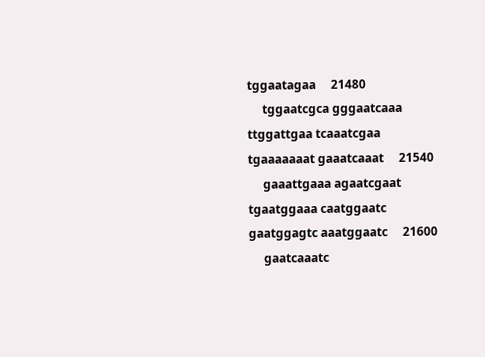tggaatagaa     21480
     tggaatcgca gggaatcaaa ttggattgaa tcaaatcgaa tgaaaaaaat gaaatcaaat     21540
     gaaattgaaa agaatcgaat tgaatggaaa caatggaatc gaatggagtc aaatggaatc     21600
     gaatcaaatc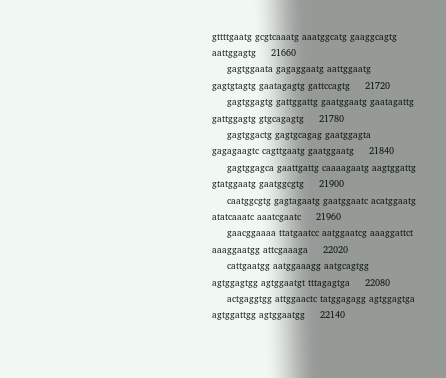gttttgaatg gcgtcaaatg aaatggcatg gaaggcagtg aattggagtg     21660
     gagtggaata gagaggaatg aattggaatg gagtgtagtg gaatagagtg gattccagtg     21720
     gagtggagtg gattggattg gaatggaatg gaatagattg gattggagtg gtgcagagtg     21780
     gagtggactg gagtgcagag gaatggagta gagagaagtc cagttgaatg gaatggaatg     21840
     gagtggagca gaattgattg caaaagaatg aagtggattg gtatggaatg gaatggcgtg     21900
     caatggcgtg gagtagaatg gaatggaatc acatggaatg atatcaaatc aaatcgaatc     21960
     gaacggaaaa ttatgaatcc aatggaatcg aaaggattct aaaggaatgg attcgaaaga     22020
     cattgaatgg aatggaaagg aatgcagtgg agtggagtgg agtggaatgt tttagagtga     22080
     actgaggtgg attggaactc tatggagagg agtggagtga agtggattgg agtggaatgg     22140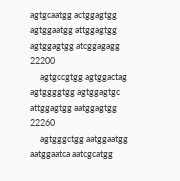agtgcaatgg actggagtgg agtggaatgg attggagtgg agtggagtgg atcggagagg     22200
     agtgccgtgg agtggactag agtggggtgg agtggagtgc attggagtgg aatggagtgg     22260
     agtgggctgg aatggaatgg aatggaatca aatcgcatgg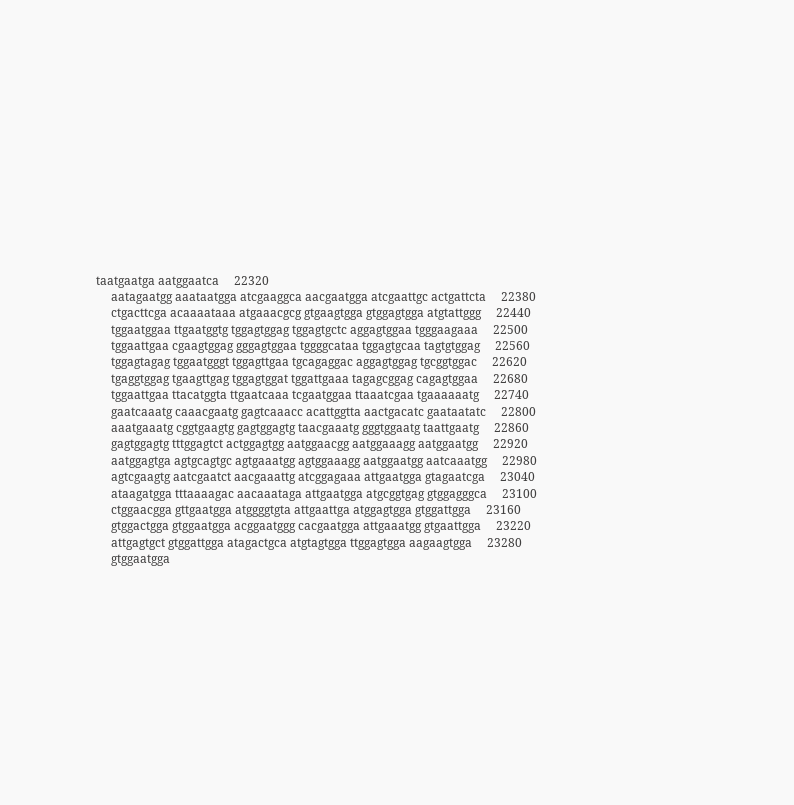taatgaatga aatggaatca     22320
     aatagaatgg aaataatgga atcgaaggca aacgaatgga atcgaattgc actgattcta     22380
     ctgacttcga acaaaataaa atgaaacgcg gtgaagtgga gtggagtgga atgtattggg     22440
     tggaatggaa ttgaatggtg tggagtggag tggagtgctc aggagtggaa tgggaagaaa     22500
     tggaattgaa cgaagtggag gggagtggaa tggggcataa tggagtgcaa tagtgtggag     22560
     tggagtagag tggaatgggt tggagttgaa tgcagaggac aggagtggag tgcggtggac     22620
     tgaggtggag tgaagttgag tggagtggat tggattgaaa tagagcggag cagagtggaa     22680
     tggaattgaa ttacatggta ttgaatcaaa tcgaatggaa ttaaatcgaa tgaaaaaatg     22740
     gaatcaaatg caaacgaatg gagtcaaacc acattggtta aactgacatc gaataatatc     22800
     aaatgaaatg cggtgaagtg gagtggagtg taacgaaatg gggtggaatg taattgaatg     22860
     gagtggagtg tttggagtct actggagtgg aatggaacgg aatggaaagg aatggaatgg     22920
     aatggagtga agtgcagtgc agtgaaatgg agtggaaagg aatggaatgg aatcaaatgg     22980
     agtcgaagtg aatcgaatct aacgaaattg atcggagaaa attgaatgga gtagaatcga     23040
     ataagatgga tttaaaagac aacaaataga attgaatgga atgcggtgag gtggagggca     23100
     ctggaacgga gttgaatgga atggggtgta attgaattga atggagtgga gtggattgga     23160
     gtggactgga gtggaatgga acggaatggg cacgaatgga attgaaatgg gtgaattgga     23220
     attgagtgct gtggattgga atagactgca atgtagtgga ttggagtgga aagaagtgga     23280
     gtggaatgga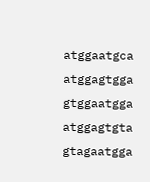atggaatgca atggagtgga gtggaatgga atggagtgta gtagaatgga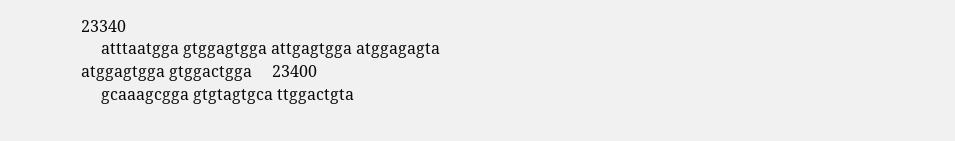23340
     atttaatgga gtggagtgga attgagtgga atggagagta atggagtgga gtggactgga     23400
     gcaaagcgga gtgtagtgca ttggactgta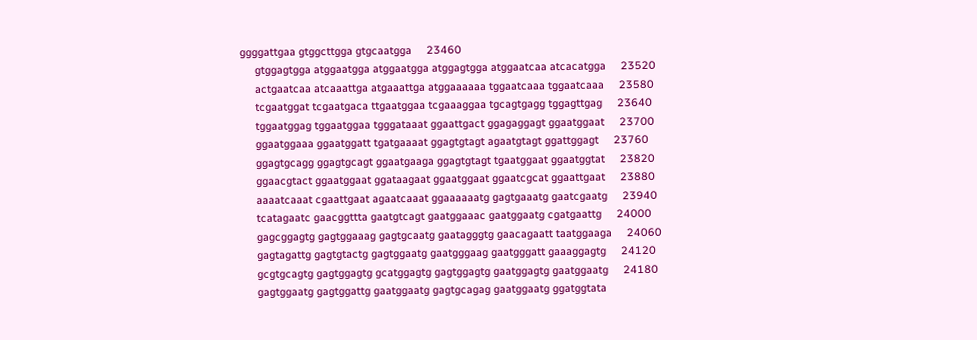ggggattgaa gtggcttgga gtgcaatgga     23460
     gtggagtgga atggaatgga atggaatgga atggagtgga atggaatcaa atcacatgga     23520
     actgaatcaa atcaaattga atgaaattga atggaaaaaa tggaatcaaa tggaatcaaa     23580
     tcgaatggat tcgaatgaca ttgaatggaa tcgaaaggaa tgcagtgagg tggagttgag     23640
     tggaatggag tggaatggaa tgggataaat ggaattgact ggagaggagt ggaatggaat     23700
     ggaatggaaa ggaatggatt tgatgaaaat ggagtgtagt agaatgtagt ggattggagt     23760
     ggagtgcagg ggagtgcagt ggaatgaaga ggagtgtagt tgaatggaat ggaatggtat     23820
     ggaacgtact ggaatggaat ggataagaat ggaatggaat ggaatcgcat ggaattgaat     23880
     aaaatcaaat cgaattgaat agaatcaaat ggaaaaaatg gagtgaaatg gaatcgaatg     23940
     tcatagaatc gaacggttta gaatgtcagt gaatggaaac gaatggaatg cgatgaattg     24000
     gagcggagtg gagtggaaag gagtgcaatg gaatagggtg gaacagaatt taatggaaga     24060
     gagtagattg gagtgtactg gagtggaatg gaatgggaag gaatgggatt gaaaggagtg     24120
     gcgtgcagtg gagtggagtg gcatggagtg gagtggagtg gaatggagtg gaatggaatg     24180
     gagtggaatg gagtggattg gaatggaatg gagtgcagag gaatggaatg ggatggtata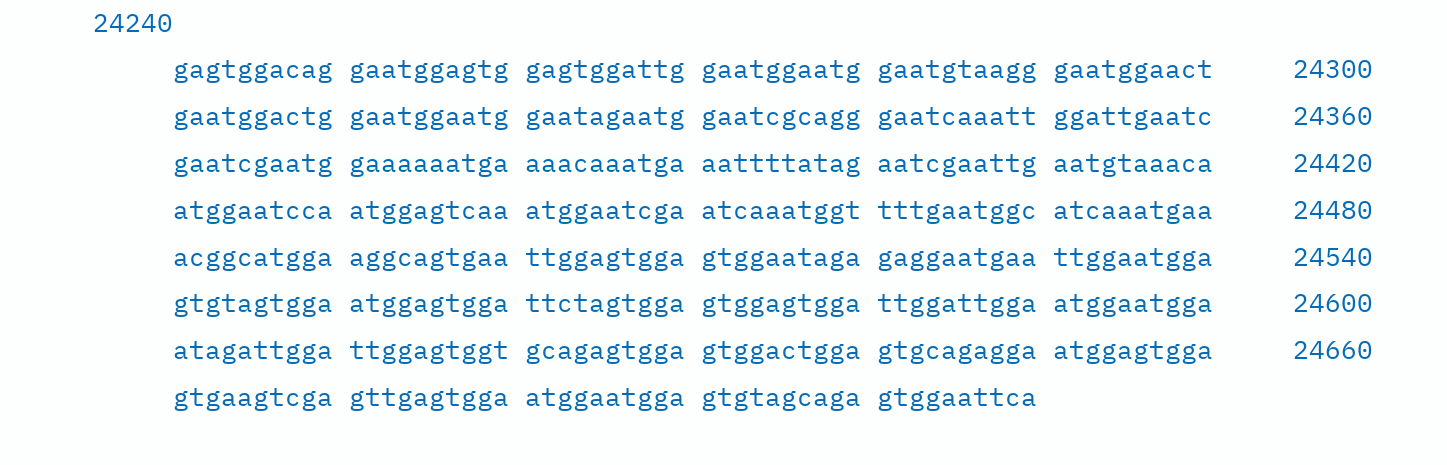24240
     gagtggacag gaatggagtg gagtggattg gaatggaatg gaatgtaagg gaatggaact     24300
     gaatggactg gaatggaatg gaatagaatg gaatcgcagg gaatcaaatt ggattgaatc     24360
     gaatcgaatg gaaaaaatga aaacaaatga aattttatag aatcgaattg aatgtaaaca     24420
     atggaatcca atggagtcaa atggaatcga atcaaatggt tttgaatggc atcaaatgaa     24480
     acggcatgga aggcagtgaa ttggagtgga gtggaataga gaggaatgaa ttggaatgga     24540
     gtgtagtgga atggagtgga ttctagtgga gtggagtgga ttggattgga atggaatgga     24600
     atagattgga ttggagtggt gcagagtgga gtggactgga gtgcagagga atggagtgga     24660
     gtgaagtcga gttgagtgga atggaatgga gtgtagcaga gtggaattca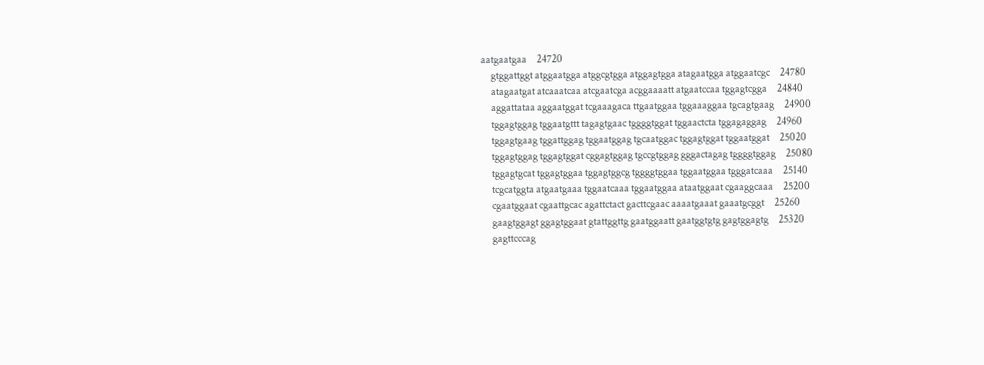aatgaatgaa     24720
     gtggattggt atggaatgga atggcgtgga atggagtgga atagaatgga atggaatcgc     24780
     atagaatgat atcaaatcaa atcgaatcga acggaaaatt atgaatccaa tggagtcgga     24840
     aggattataa aggaatggat tcgaaagaca ttgaatggaa tggaaaggaa tgcagtgaag     24900
     tggagtggag tggaatgttt tagagtgaac tggggtggat tggaactcta tggagaggag     24960
     tggagtgaag tggattggag tggaatggag tgcaatggac tggagtggat tggaatggat     25020
     tggagtggag tggagtggat cggagtggag tgccgtggag gggactagag tggggtggag     25080
     tggagtgcat tggagtggaa tggagtggcg tggggtggaa tggaatggaa tgggatcaaa     25140
     tcgcatggta atgaatgaaa tggaatcaaa tggaatggaa ataatggaat cgaaggcaaa     25200
     cgaatggaat cgaattgcac agattctact gacttcgaac aaaatgaaat gaaatgcggt     25260
     gaagtggagt ggagtggaat gtattggttg gaatggaatt gaatggtgtg gagtggagtg     25320
     gagttcccag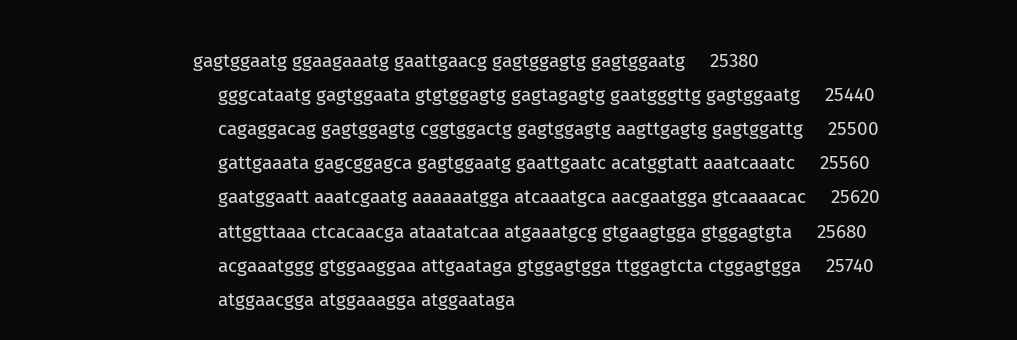gagtggaatg ggaagaaatg gaattgaacg gagtggagtg gagtggaatg     25380
     gggcataatg gagtggaata gtgtggagtg gagtagagtg gaatgggttg gagtggaatg     25440
     cagaggacag gagtggagtg cggtggactg gagtggagtg aagttgagtg gagtggattg     25500
     gattgaaata gagcggagca gagtggaatg gaattgaatc acatggtatt aaatcaaatc     25560
     gaatggaatt aaatcgaatg aaaaaatgga atcaaatgca aacgaatgga gtcaaaacac     25620
     attggttaaa ctcacaacga ataatatcaa atgaaatgcg gtgaagtgga gtggagtgta     25680
     acgaaatggg gtggaaggaa attgaataga gtggagtgga ttggagtcta ctggagtgga     25740
     atggaacgga atggaaagga atggaataga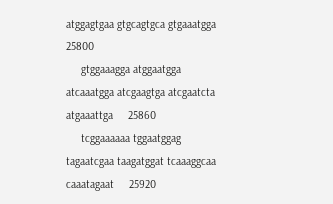atggagtgaa gtgcagtgca gtgaaatgga     25800
     gtggaaagga atggaatgga atcaaatgga atcgaagtga atcgaatcta atgaaattga     25860
     tcggaaaaaa tggaatggag tagaatcgaa taagatggat tcaaaggcaa caaatagaat     25920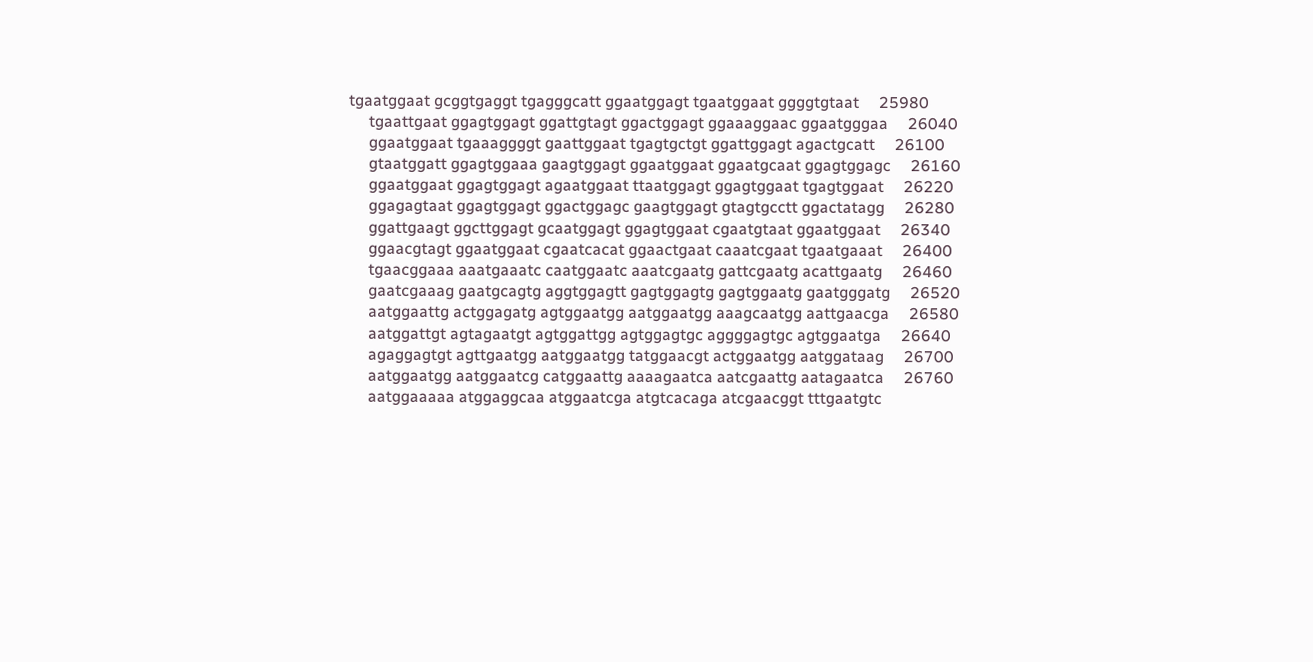tgaatggaat gcggtgaggt tgagggcatt ggaatggagt tgaatggaat ggggtgtaat     25980
     tgaattgaat ggagtggagt ggattgtagt ggactggagt ggaaaggaac ggaatgggaa     26040
     ggaatggaat tgaaaggggt gaattggaat tgagtgctgt ggattggagt agactgcatt     26100
     gtaatggatt ggagtggaaa gaagtggagt ggaatggaat ggaatgcaat ggagtggagc     26160
     ggaatggaat ggagtggagt agaatggaat ttaatggagt ggagtggaat tgagtggaat     26220
     ggagagtaat ggagtggagt ggactggagc gaagtggagt gtagtgcctt ggactatagg     26280
     ggattgaagt ggcttggagt gcaatggagt ggagtggaat cgaatgtaat ggaatggaat     26340
     ggaacgtagt ggaatggaat cgaatcacat ggaactgaat caaatcgaat tgaatgaaat     26400
     tgaacggaaa aaatgaaatc caatggaatc aaatcgaatg gattcgaatg acattgaatg     26460
     gaatcgaaag gaatgcagtg aggtggagtt gagtggagtg gagtggaatg gaatgggatg     26520
     aatggaattg actggagatg agtggaatgg aatggaatgg aaagcaatgg aattgaacga     26580
     aatggattgt agtagaatgt agtggattgg agtggagtgc aggggagtgc agtggaatga     26640
     agaggagtgt agttgaatgg aatggaatgg tatggaacgt actggaatgg aatggataag     26700
     aatggaatgg aatggaatcg catggaattg aaaagaatca aatcgaattg aatagaatca     26760
     aatggaaaaa atggaggcaa atggaatcga atgtcacaga atcgaacggt tttgaatgtc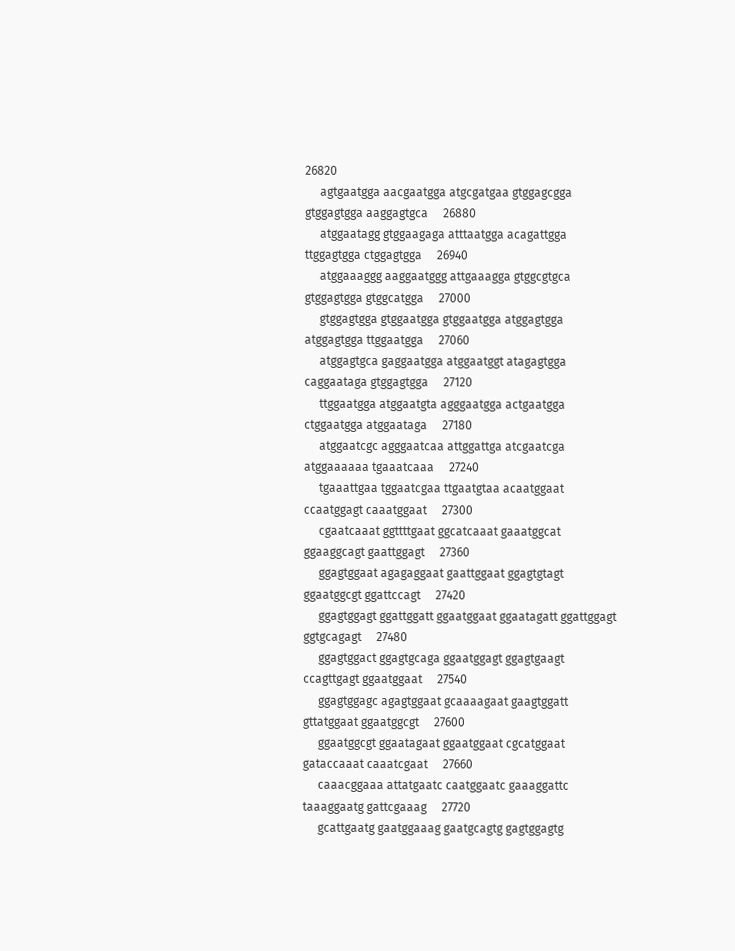26820
     agtgaatgga aacgaatgga atgcgatgaa gtggagcgga gtggagtgga aaggagtgca     26880
     atggaatagg gtggaagaga atttaatgga acagattgga ttggagtgga ctggagtgga     26940
     atggaaaggg aaggaatggg attgaaagga gtggcgtgca gtggagtgga gtggcatgga     27000
     gtggagtgga gtggaatgga gtggaatgga atggagtgga atggagtgga ttggaatgga     27060
     atggagtgca gaggaatgga atggaatggt atagagtgga caggaataga gtggagtgga     27120
     ttggaatgga atggaatgta agggaatgga actgaatgga ctggaatgga atggaataga     27180
     atggaatcgc agggaatcaa attggattga atcgaatcga atggaaaaaa tgaaatcaaa     27240
     tgaaattgaa tggaatcgaa ttgaatgtaa acaatggaat ccaatggagt caaatggaat     27300
     cgaatcaaat ggttttgaat ggcatcaaat gaaatggcat ggaaggcagt gaattggagt     27360
     ggagtggaat agagaggaat gaattggaat ggagtgtagt ggaatggcgt ggattccagt     27420
     ggagtggagt ggattggatt ggaatggaat ggaatagatt ggattggagt ggtgcagagt     27480
     ggagtggact ggagtgcaga ggaatggagt ggagtgaagt ccagttgagt ggaatggaat     27540
     ggagtggagc agagtggaat gcaaaagaat gaagtggatt gttatggaat ggaatggcgt     27600
     ggaatggcgt ggaatagaat ggaatggaat cgcatggaat gataccaaat caaatcgaat     27660
     caaacggaaa attatgaatc caatggaatc gaaaggattc taaaggaatg gattcgaaag     27720
     gcattgaatg gaatggaaag gaatgcagtg gagtggagtg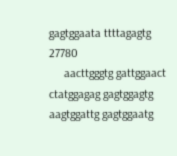gagtggaata ttttagagtg     27780
     aacttgggtg gattggaact ctatggagag gagtggagtg aagtggattg gagtggaatg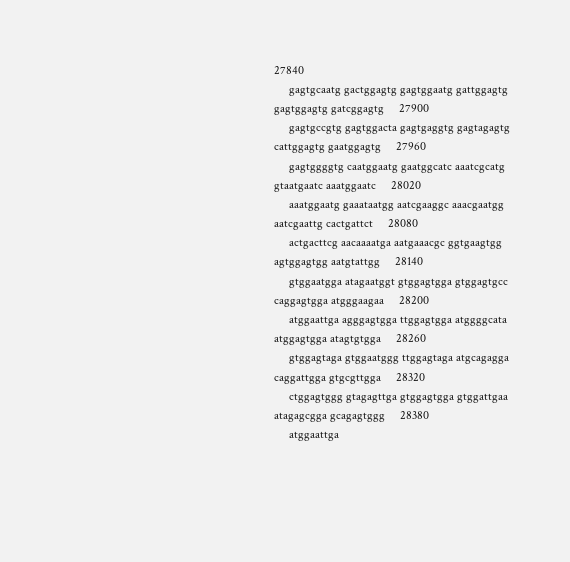27840
     gagtgcaatg gactggagtg gagtggaatg gattggagtg gagtggagtg gatcggagtg     27900
     gagtgccgtg gagtggacta gagtgaggtg gagtagagtg cattggagtg gaatggagtg     27960
     gagtggggtg caatggaatg gaatggcatc aaatcgcatg gtaatgaatc aaatggaatc     28020
     aaatggaatg gaaataatgg aatcgaaggc aaacgaatgg aatcgaattg cactgattct     28080
     actgacttcg aacaaaatga aatgaaacgc ggtgaagtgg agtggagtgg aatgtattgg     28140
     gtggaatgga atagaatggt gtggagtgga gtggagtgcc caggagtgga atgggaagaa     28200
     atggaattga agggagtgga ttggagtgga atggggcata atggagtgga atagtgtgga     28260
     gtggagtaga gtggaatggg ttggagtaga atgcagagga caggattgga gtgcgttgga     28320
     ctggagtggg gtagagttga gtggagtgga gtggattgaa atagagcgga gcagagtggg     28380
     atggaattga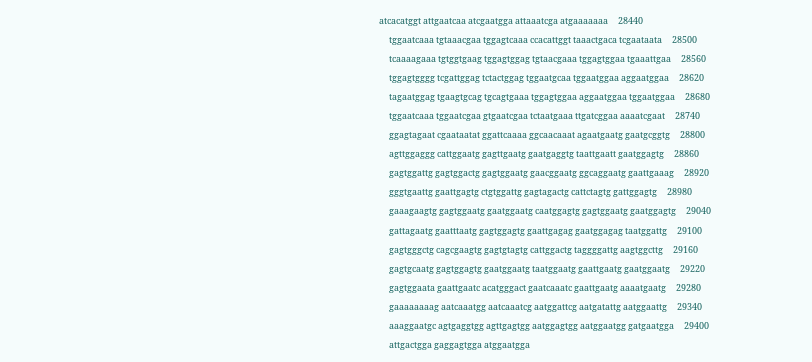atcacatggt attgaatcaa atcgaatgga attaaatcga atgaaaaaaa     28440
     tggaatcaaa tgtaaacgaa tggagtcaaa ccacattggt taaactgaca tcgaataata     28500
     tcaaaagaaa tgtggtgaag tggagtggag tgtaacgaaa tggagtggaa tgaaattgaa     28560
     tggagtgggg tcgattggag tctactggag tggaatgcaa tggaatggaa aggaatggaa     28620
     tagaatggag tgaagtgcag tgcagtgaaa tggagtggaa aggaatggaa tggaatggaa     28680
     tggaatcaaa tggaatcgaa gtgaatcgaa tctaatgaaa ttgatcggaa aaaatcgaat     28740
     ggagtagaat cgaataatat ggattcaaaa ggcaacaaat agaatgaatg gaatgcggtg     28800
     agttggaggg cattggaatg gagttgaatg gaatgaggtg taattgaatt gaatggagtg     28860
     gagtggattg gagtggactg gagtggaatg gaacggaatg ggcaggaatg gaattgaaag     28920
     gggtgaattg gaattgagtg ctgtggattg gagtagactg cattctagtg gattggagtg     28980
     gaaagaagtg gagtggaatg gaatggaatg caatggagtg gagtggaatg gaatggagtg     29040
     gattagaatg gaatttaatg gagtggagtg gaattgagag gaatggagag taatggattg     29100
     gagtgggctg cagcgaagtg gagtgtagtg cattggactg taggggattg aagtggcttg     29160
     gagtgcaatg gagtggagtg gaatggaatg taatggaatg gaattgaatg gaatggaatg     29220
     gagtggaata gaattgaatc acatgggact gaatcaaatc gaattgaatg aaaatgaatg     29280
     gaaaaaaaag aatcaaatgg aatcaaatcg aatggattcg aatgatattg aatggaattg     29340
     aaaggaatgc agtgaggtgg agttgagtgg aatggagtgg aatggaatgg gatgaatgga     29400
     attgactgga gaggagtgga atggaatgga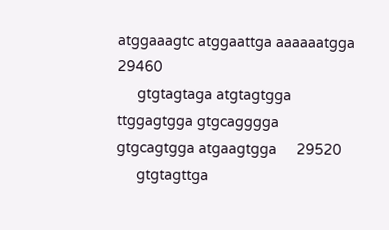atggaaagtc atggaattga aaaaaatgga     29460
     gtgtagtaga atgtagtgga ttggagtgga gtgcagggga gtgcagtgga atgaagtgga     29520
     gtgtagttga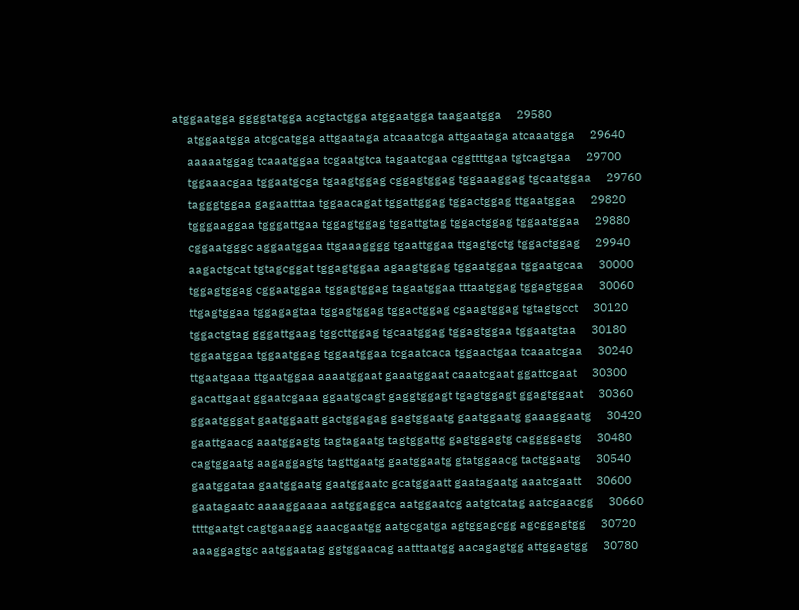atggaatgga ggggtatgga acgtactgga atggaatgga taagaatgga     29580
     atggaatgga atcgcatgga attgaataga atcaaatcga attgaataga atcaaatgga     29640
     aaaaatggag tcaaatggaa tcgaatgtca tagaatcgaa cggttttgaa tgtcagtgaa     29700
     tggaaacgaa tggaatgcga tgaagtggag cggagtggag tggaaaggag tgcaatggaa     29760
     tagggtggaa gagaatttaa tggaacagat tggattggag tggactggag ttgaatggaa     29820
     tgggaaggaa tgggattgaa tggagtggag tggattgtag tggactggag tggaatggaa     29880
     cggaatgggc aggaatggaa ttgaaagggg tgaattggaa ttgagtgctg tggactggag     29940
     aagactgcat tgtagcggat tggagtggaa agaagtggag tggaatggaa tggaatgcaa     30000
     tggagtggag cggaatggaa tggagtggag tagaatggaa tttaatggag tggagtggaa     30060
     ttgagtggaa tggagagtaa tggagtggag tggactggag cgaagtggag tgtagtgcct     30120
     tggactgtag gggattgaag tggcttggag tgcaatggag tggagtggaa tggaatgtaa     30180
     tggaatggaa tggaatggag tggaatggaa tcgaatcaca tggaactgaa tcaaatcgaa     30240
     ttgaatgaaa ttgaatggaa aaaatggaat gaaatggaat caaatcgaat ggattcgaat     30300
     gacattgaat ggaatcgaaa ggaatgcagt gaggtggagt tgagtggagt ggagtggaat     30360
     ggaatgggat gaatggaatt gactggagag gagtggaatg gaatggaatg gaaaggaatg     30420
     gaattgaacg aaatggagtg tagtagaatg tagtggattg gagtggagtg caggggagtg     30480
     cagtggaatg aagaggagtg tagttgaatg gaatggaatg gtatggaacg tactggaatg     30540
     gaatggataa gaatggaatg gaatggaatc gcatggaatt gaatagaatg aaatcgaatt     30600
     gaatagaatc aaaaggaaaa aatggaggca aatggaatcg aatgtcatag aatcgaacgg     30660
     ttttgaatgt cagtgaaagg aaacgaatgg aatgcgatga agtggagcgg agcggagtgg     30720
     aaaggagtgc aatggaatag ggtggaacag aatttaatgg aacagagtgg attggagtgg     30780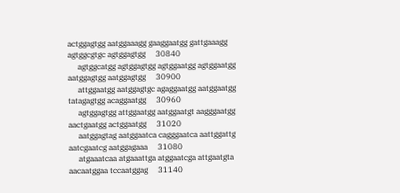actggagtgg aatggaaagg gaaggaatgg gattgaaagg agtggcgtgc agtggagtgg     30840
     agtggcatgg agtggagtgg agtggaatgg agtggaatgg aatggagtgg aatggagtgg     30900
     attggaatgg aatggagtgc agaggaatgg aatggaatgg tatagagtgg acaggaatgg     30960
     agtggagtgg attggaatgg aatggaatgt aagggaatgg aactgaatgg actggaatgg     31020
     aatggagtag aatggaatca cagggaatca aattggattg aatcgaatcg aatggagaaa     31080
     atgaaatcaa atgaaattga atggaatcga attgaatgta aacaatggaa tccaatggag     31140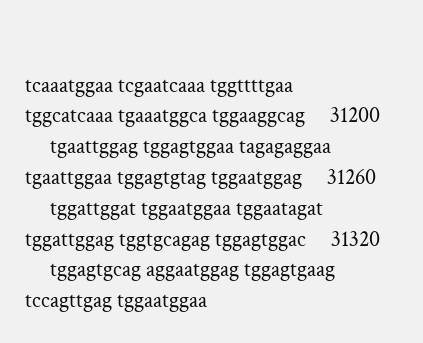tcaaatggaa tcgaatcaaa tggttttgaa tggcatcaaa tgaaatggca tggaaggcag     31200
     tgaattggag tggagtggaa tagagaggaa tgaattggaa tggagtgtag tggaatggag     31260
     tggattggat tggaatggaa tggaatagat tggattggag tggtgcagag tggagtggac     31320
     tggagtgcag aggaatggag tggagtgaag tccagttgag tggaatggaa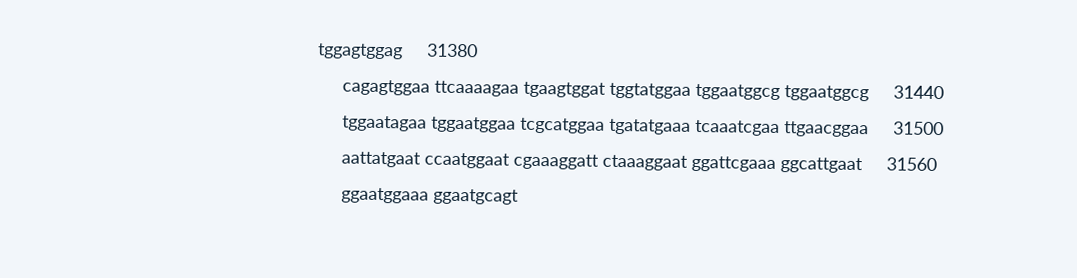tggagtggag     31380
     cagagtggaa ttcaaaagaa tgaagtggat tggtatggaa tggaatggcg tggaatggcg     31440
     tggaatagaa tggaatggaa tcgcatggaa tgatatgaaa tcaaatcgaa ttgaacggaa     31500
     aattatgaat ccaatggaat cgaaaggatt ctaaaggaat ggattcgaaa ggcattgaat     31560
     ggaatggaaa ggaatgcagt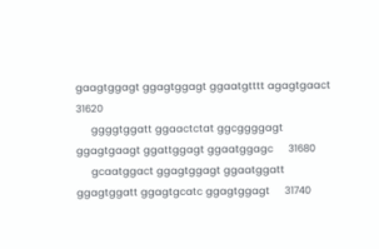gaagtggagt ggagtggagt ggaatgtttt agagtgaact     31620
     ggggtggatt ggaactctat ggcggggagt ggagtgaagt ggattggagt ggaatggagc     31680
     gcaatggact ggagtggagt ggaatggatt ggagtggatt ggagtgcatc ggagtggagt     31740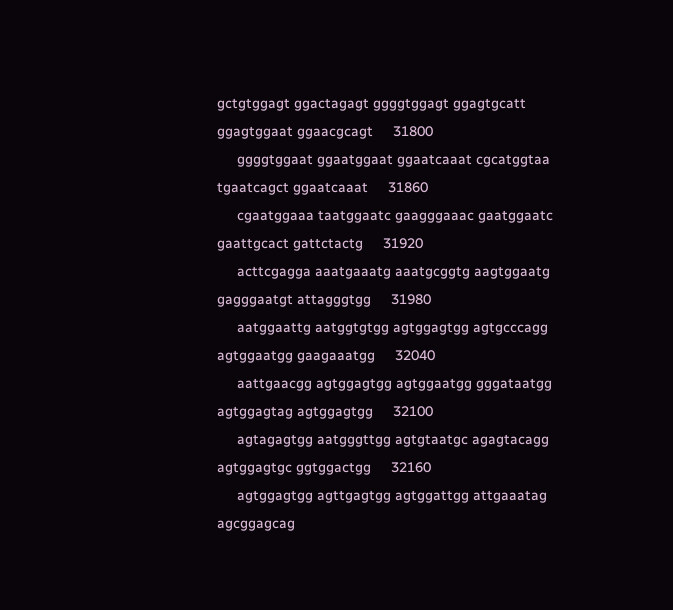gctgtggagt ggactagagt ggggtggagt ggagtgcatt ggagtggaat ggaacgcagt     31800
     ggggtggaat ggaatggaat ggaatcaaat cgcatggtaa tgaatcagct ggaatcaaat     31860
     cgaatggaaa taatggaatc gaagggaaac gaatggaatc gaattgcact gattctactg     31920
     acttcgagga aaatgaaatg aaatgcggtg aagtggaatg gagggaatgt attagggtgg     31980
     aatggaattg aatggtgtgg agtggagtgg agtgcccagg agtggaatgg gaagaaatgg     32040
     aattgaacgg agtggagtgg agtggaatgg gggataatgg agtggagtag agtggagtgg     32100
     agtagagtgg aatgggttgg agtgtaatgc agagtacagg agtggagtgc ggtggactgg     32160
     agtggagtgg agttgagtgg agtggattgg attgaaatag agcggagcag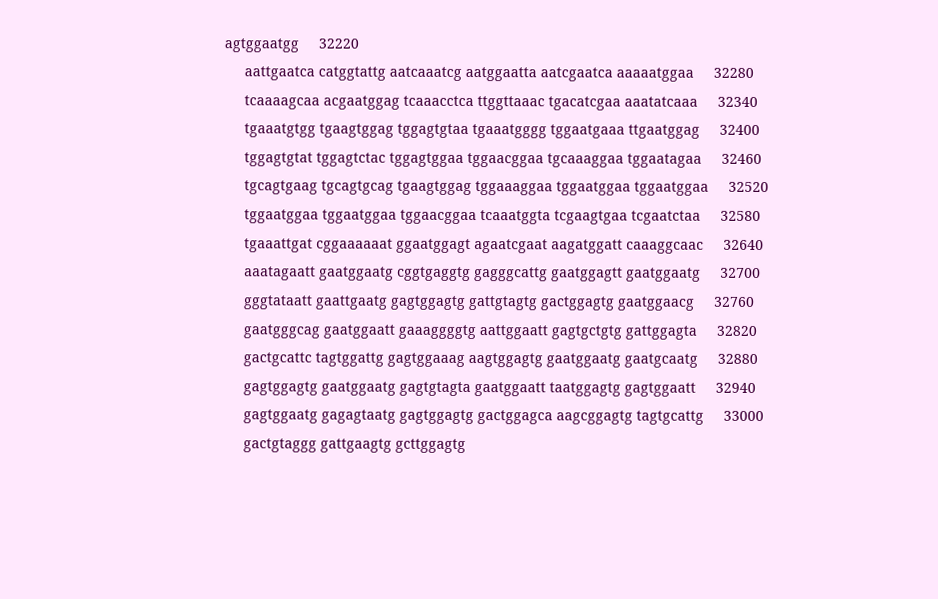agtggaatgg     32220
     aattgaatca catggtattg aatcaaatcg aatggaatta aatcgaatca aaaaatggaa     32280
     tcaaaagcaa acgaatggag tcaaacctca ttggttaaac tgacatcgaa aaatatcaaa     32340
     tgaaatgtgg tgaagtggag tggagtgtaa tgaaatgggg tggaatgaaa ttgaatggag     32400
     tggagtgtat tggagtctac tggagtggaa tggaacggaa tgcaaaggaa tggaatagaa     32460
     tgcagtgaag tgcagtgcag tgaagtggag tggaaaggaa tggaatggaa tggaatggaa     32520
     tggaatggaa tggaatggaa tggaacggaa tcaaatggta tcgaagtgaa tcgaatctaa     32580
     tgaaattgat cggaaaaaat ggaatggagt agaatcgaat aagatggatt caaaggcaac     32640
     aaatagaatt gaatggaatg cggtgaggtg gagggcattg gaatggagtt gaatggaatg     32700
     gggtataatt gaattgaatg gagtggagtg gattgtagtg gactggagtg gaatggaacg     32760
     gaatgggcag gaatggaatt gaaaggggtg aattggaatt gagtgctgtg gattggagta     32820
     gactgcattc tagtggattg gagtggaaag aagtggagtg gaatggaatg gaatgcaatg     32880
     gagtggagtg gaatggaatg gagtgtagta gaatggaatt taatggagtg gagtggaatt     32940
     gagtggaatg gagagtaatg gagtggagtg gactggagca aagcggagtg tagtgcattg     33000
     gactgtaggg gattgaagtg gcttggagtg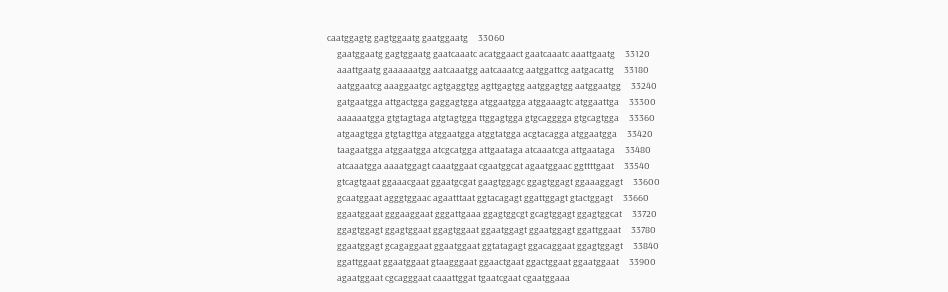caatggagtg gagtggaatg gaatggaatg     33060
     gaatggaatg gagtggaatg gaatcaaatc acatggaact gaatcaaatc aaattgaatg     33120
     aaattgaatg gaaaaaatgg aatcaaatgg aatcaaatcg aatggattcg aatgacattg     33180
     aatggaatcg aaaggaatgc agtgaggtgg agttgagtgg aatggagtgg aatggaatgg     33240
     gatgaatgga attgactgga gaggagtgga atggaatgga atggaaagtc atggaattga     33300
     aaaaaatgga gtgtagtaga atgtagtgga ttggagtgga gtgcagggga gtgcagtgga     33360
     atgaagtgga gtgtagttga atggaatgga atggtatgga acgtacagga atggaatgga     33420
     taagaatgga atggaatgga atcgcatgga attgaataga atcaaatcga attgaataga     33480
     atcaaatgga aaaatggagt caaatggaat cgaatggcat agaatggaac ggttttgaat     33540
     gtcagtgaat ggaaacgaat ggaatgcgat gaagtggagc ggagtggagt ggaaaggagt     33600
     gcaatggaat agggtggaac agaatttaat ggtacagagt ggattggagt gtactggagt     33660
     ggaatggaat gggaaggaat gggattgaaa ggagtggcgt gcagtggagt ggagtggcat     33720
     ggagtggagt ggagtggaat ggagtggaat ggaatggagt ggaatggagt ggattggaat     33780
     ggaatggagt gcagaggaat ggaatggaat ggtatagagt ggacaggaat ggagtggagt     33840
     ggattggaat ggaatggaat gtaagggaat ggaactgaat ggactggaat ggaatggaat     33900
     agaatggaat cgcagggaat caaattggat tgaatcgaat cgaatggaaa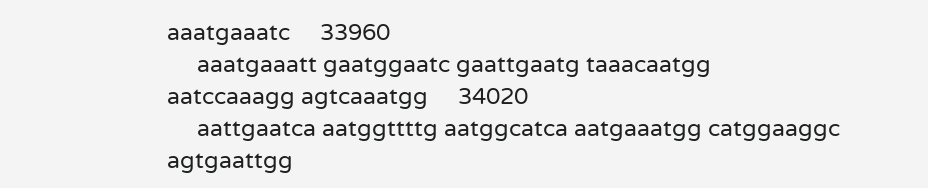aaatgaaatc     33960
     aaatgaaatt gaatggaatc gaattgaatg taaacaatgg aatccaaagg agtcaaatgg     34020
     aattgaatca aatggttttg aatggcatca aatgaaatgg catggaaggc agtgaattgg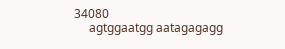34080
     agtggaatgg aatagagagg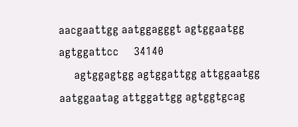aacgaattgg aatggagggt agtggaatgg agtggattcc     34140
     agtggagtgg agtggattgg attggaatgg aatggaatag attggattgg agtggtgcag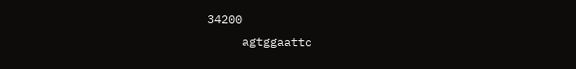34200
     agtggaattc